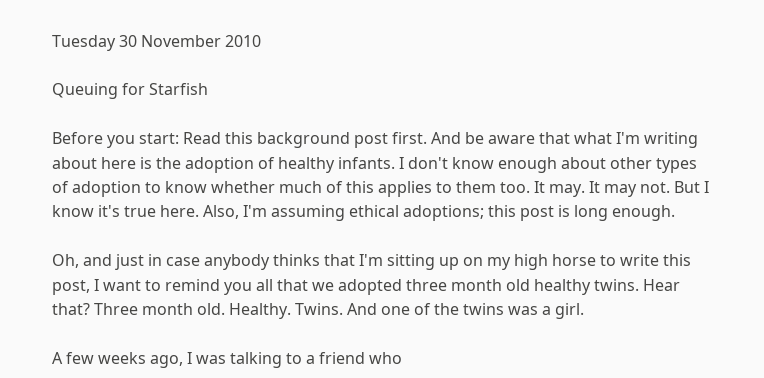Tuesday 30 November 2010

Queuing for Starfish

Before you start: Read this background post first. And be aware that what I'm writing about here is the adoption of healthy infants. I don't know enough about other types of adoption to know whether much of this applies to them too. It may. It may not. But I know it's true here. Also, I'm assuming ethical adoptions; this post is long enough.

Oh, and just in case anybody thinks that I'm sitting up on my high horse to write this post, I want to remind you all that we adopted three month old healthy twins. Hear that? Three month old. Healthy. Twins. And one of the twins was a girl.

A few weeks ago, I was talking to a friend who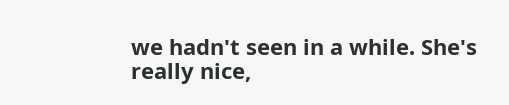we hadn't seen in a while. She's really nice,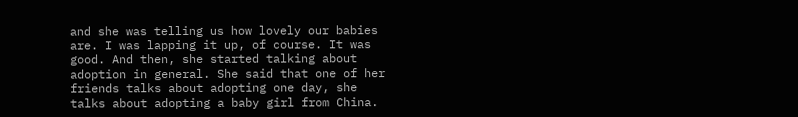and she was telling us how lovely our babies are. I was lapping it up, of course. It was good. And then, she started talking about adoption in general. She said that one of her friends talks about adopting one day, she talks about adopting a baby girl from China.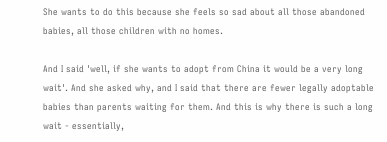She wants to do this because she feels so sad about all those abandoned babies, all those children with no homes.

And I said 'well, if she wants to adopt from China it would be a very long wait'. And she asked why, and I said that there are fewer legally adoptable babies than parents waiting for them. And this is why there is such a long wait - essentially,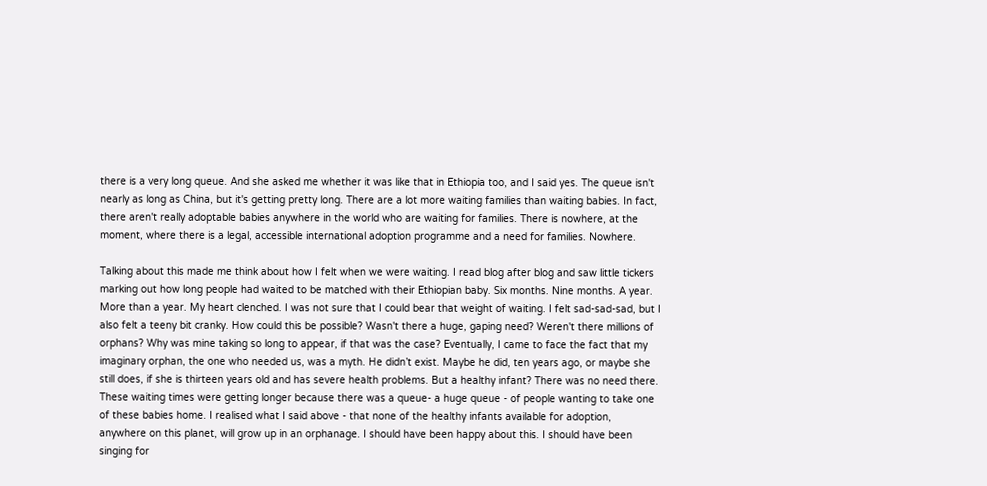there is a very long queue. And she asked me whether it was like that in Ethiopia too, and I said yes. The queue isn't nearly as long as China, but it's getting pretty long. There are a lot more waiting families than waiting babies. In fact, there aren't really adoptable babies anywhere in the world who are waiting for families. There is nowhere, at the moment, where there is a legal, accessible international adoption programme and a need for families. Nowhere.

Talking about this made me think about how I felt when we were waiting. I read blog after blog and saw little tickers marking out how long people had waited to be matched with their Ethiopian baby. Six months. Nine months. A year. More than a year. My heart clenched. I was not sure that I could bear that weight of waiting. I felt sad-sad-sad, but I also felt a teeny bit cranky. How could this be possible? Wasn't there a huge, gaping need? Weren't there millions of orphans? Why was mine taking so long to appear, if that was the case? Eventually, I came to face the fact that my imaginary orphan, the one who needed us, was a myth. He didn’t exist. Maybe he did, ten years ago, or maybe she still does, if she is thirteen years old and has severe health problems. But a healthy infant? There was no need there. These waiting times were getting longer because there was a queue- a huge queue - of people wanting to take one of these babies home. I realised what I said above - that none of the healthy infants available for adoption, anywhere on this planet, will grow up in an orphanage. I should have been happy about this. I should have been singing for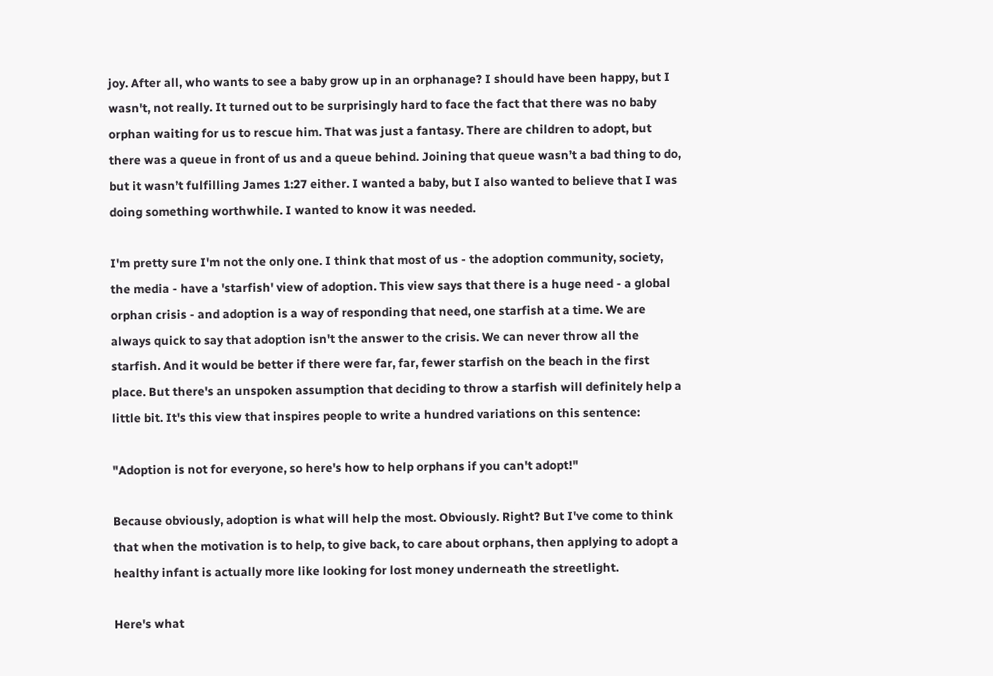joy. After all, who wants to see a baby grow up in an orphanage? I should have been happy, but I wasn't, not really. It turned out to be surprisingly hard to face the fact that there was no baby orphan waiting for us to rescue him. That was just a fantasy. There are children to adopt, but there was a queue in front of us and a queue behind. Joining that queue wasn’t a bad thing to do, but it wasn’t fulfilling James 1:27 either. I wanted a baby, but I also wanted to believe that I was doing something worthwhile. I wanted to know it was needed.

I'm pretty sure I'm not the only one. I think that most of us - the adoption community, society, the media - have a 'starfish' view of adoption. This view says that there is a huge need - a global orphan crisis - and adoption is a way of responding that need, one starfish at a time. We are always quick to say that adoption isn't the answer to the crisis. We can never throw all the starfish. And it would be better if there were far, far, fewer starfish on the beach in the first place. But there's an unspoken assumption that deciding to throw a starfish will definitely help a little bit. It's this view that inspires people to write a hundred variations on this sentence:

"Adoption is not for everyone, so here's how to help orphans if you can't adopt!"

Because obviously, adoption is what will help the most. Obviously. Right? But I've come to think that when the motivation is to help, to give back, to care about orphans, then applying to adopt a healthy infant is actually more like looking for lost money underneath the streetlight.

Here's what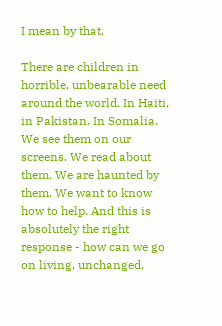I mean by that.

There are children in horrible, unbearable need around the world. In Haiti, in Pakistan. In Somalia. We see them on our screens. We read about them. We are haunted by them. We want to know how to help. And this is absolutely the right response - how can we go on living, unchanged,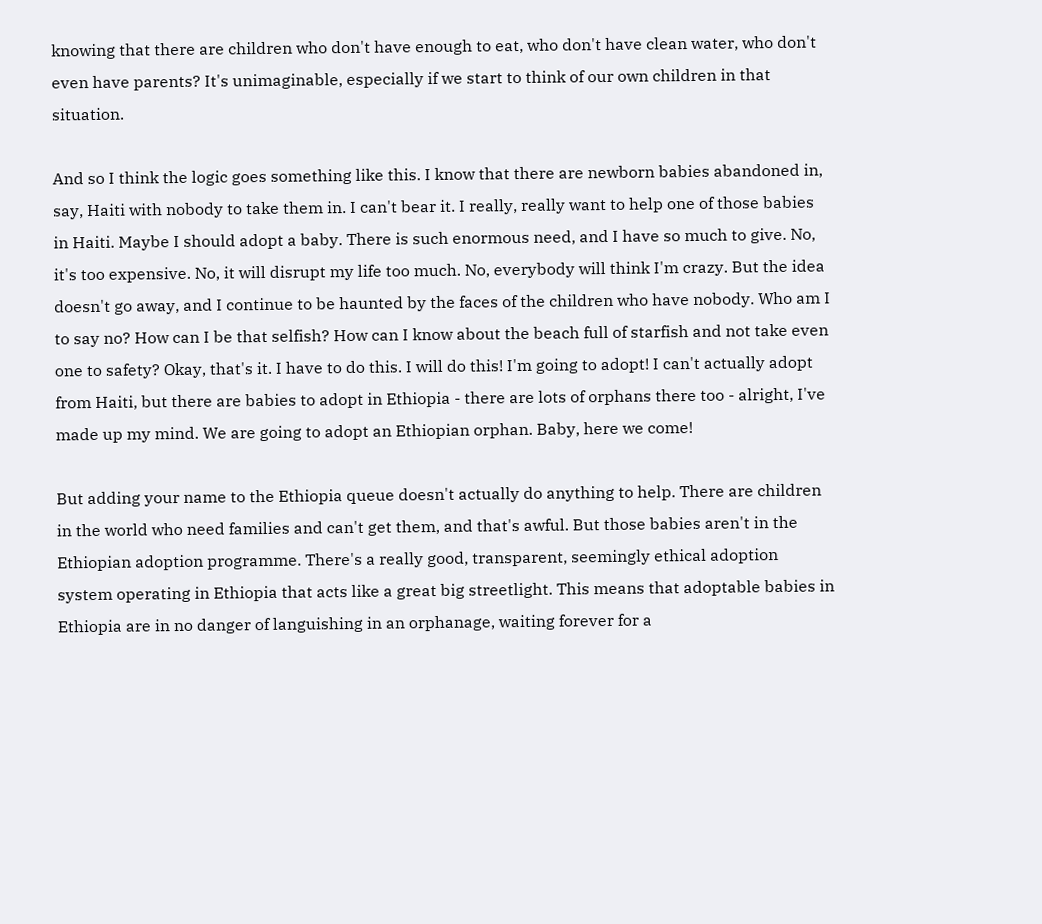knowing that there are children who don't have enough to eat, who don't have clean water, who don't even have parents? It's unimaginable, especially if we start to think of our own children in that situation.

And so I think the logic goes something like this. I know that there are newborn babies abandoned in, say, Haiti with nobody to take them in. I can't bear it. I really, really want to help one of those babies in Haiti. Maybe I should adopt a baby. There is such enormous need, and I have so much to give. No, it's too expensive. No, it will disrupt my life too much. No, everybody will think I'm crazy. But the idea doesn't go away, and I continue to be haunted by the faces of the children who have nobody. Who am I to say no? How can I be that selfish? How can I know about the beach full of starfish and not take even one to safety? Okay, that's it. I have to do this. I will do this! I'm going to adopt! I can't actually adopt from Haiti, but there are babies to adopt in Ethiopia - there are lots of orphans there too - alright, I've made up my mind. We are going to adopt an Ethiopian orphan. Baby, here we come!

But adding your name to the Ethiopia queue doesn't actually do anything to help. There are children in the world who need families and can't get them, and that's awful. But those babies aren't in the Ethiopian adoption programme. There's a really good, transparent, seemingly ethical adoption system operating in Ethiopia that acts like a great big streetlight. This means that adoptable babies in Ethiopia are in no danger of languishing in an orphanage, waiting forever for a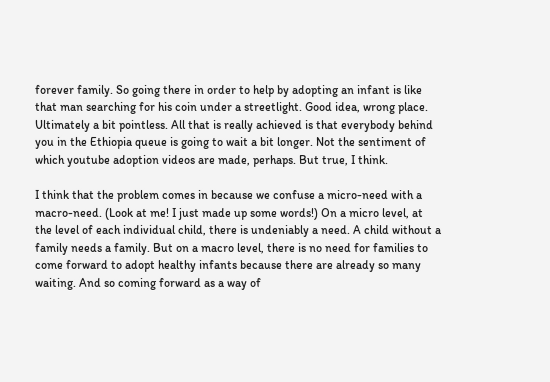forever family. So going there in order to help by adopting an infant is like that man searching for his coin under a streetlight. Good idea, wrong place. Ultimately a bit pointless. All that is really achieved is that everybody behind you in the Ethiopia queue is going to wait a bit longer. Not the sentiment of which youtube adoption videos are made, perhaps. But true, I think.

I think that the problem comes in because we confuse a micro-need with a macro-need. (Look at me! I just made up some words!) On a micro level, at the level of each individual child, there is undeniably a need. A child without a family needs a family. But on a macro level, there is no need for families to come forward to adopt healthy infants because there are already so many waiting. And so coming forward as a way of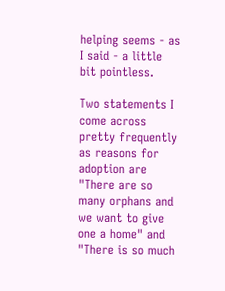helping seems - as I said - a little bit pointless.

Two statements I come across pretty frequently as reasons for adoption are "There are so many orphans and we want to give one a home" and "There is so much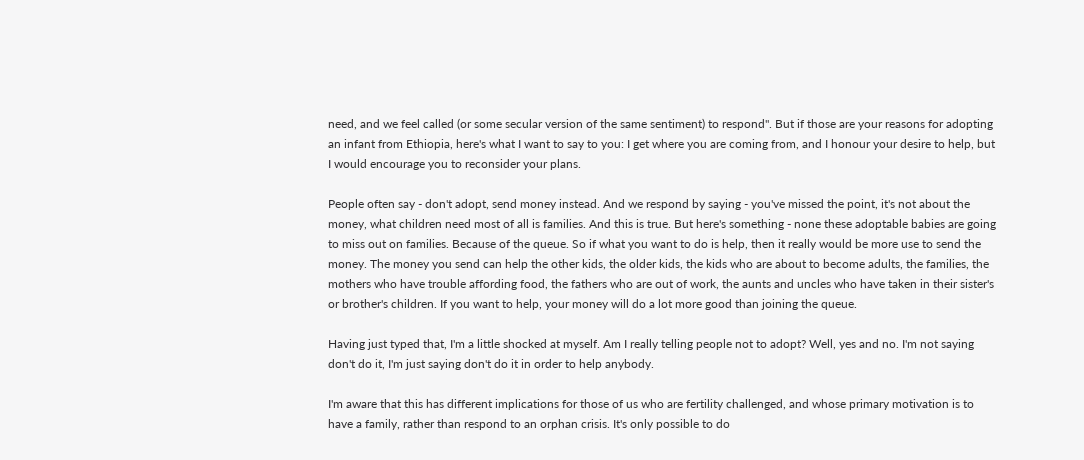need, and we feel called (or some secular version of the same sentiment) to respond". But if those are your reasons for adopting an infant from Ethiopia, here's what I want to say to you: I get where you are coming from, and I honour your desire to help, but I would encourage you to reconsider your plans.

People often say - don't adopt, send money instead. And we respond by saying - you've missed the point, it's not about the money, what children need most of all is families. And this is true. But here's something - none these adoptable babies are going to miss out on families. Because of the queue. So if what you want to do is help, then it really would be more use to send the money. The money you send can help the other kids, the older kids, the kids who are about to become adults, the families, the mothers who have trouble affording food, the fathers who are out of work, the aunts and uncles who have taken in their sister's or brother's children. If you want to help, your money will do a lot more good than joining the queue.

Having just typed that, I'm a little shocked at myself. Am I really telling people not to adopt? Well, yes and no. I'm not saying don't do it, I'm just saying don't do it in order to help anybody.

I'm aware that this has different implications for those of us who are fertility challenged, and whose primary motivation is to have a family, rather than respond to an orphan crisis. It's only possible to do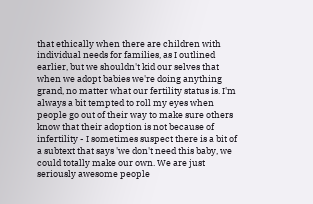that ethically when there are children with individual needs for families, as I outlined earlier, but we shouldn't kid our selves that when we adopt babies we're doing anything grand, no matter what our fertility status is. I'm always a bit tempted to roll my eyes when people go out of their way to make sure others know that their adoption is not because of infertility - I sometimes suspect there is a bit of a subtext that says 'we don't need this baby, we could totally make our own. We are just seriously awesome people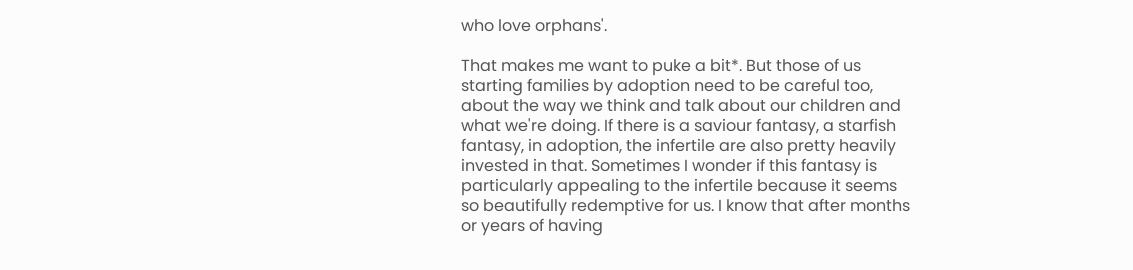who love orphans'.

That makes me want to puke a bit*. But those of us starting families by adoption need to be careful too, about the way we think and talk about our children and what we're doing. If there is a saviour fantasy, a starfish fantasy, in adoption, the infertile are also pretty heavily invested in that. Sometimes I wonder if this fantasy is particularly appealing to the infertile because it seems so beautifully redemptive for us. I know that after months or years of having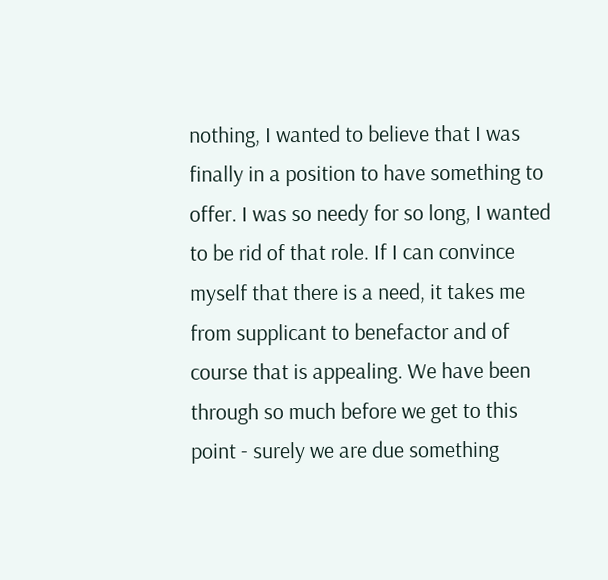nothing, I wanted to believe that I was finally in a position to have something to offer. I was so needy for so long, I wanted to be rid of that role. If I can convince myself that there is a need, it takes me from supplicant to benefactor and of course that is appealing. We have been through so much before we get to this point - surely we are due something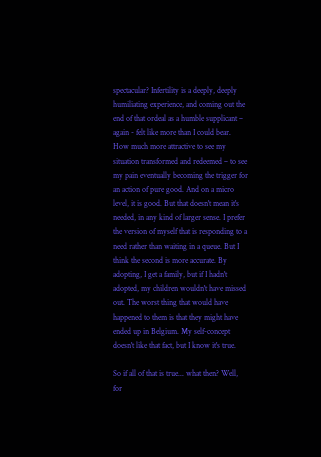spectacular? Infertility is a deeply, deeply humiliating experience, and coming out the end of that ordeal as a humble supplicant – again - felt like more than I could bear. How much more attractive to see my situation transformed and redeemed – to see my pain eventually becoming the trigger for an action of pure good. And on a micro level, it is good. But that doesn't mean it's needed, in any kind of larger sense. I prefer the version of myself that is responding to a need rather than waiting in a queue. But I think the second is more accurate. By adopting, I get a family, but if I hadn't adopted, my children wouldn't have missed out. The worst thing that would have happened to them is that they might have ended up in Belgium. My self-concept doesn't like that fact, but I know it's true.

So if all of that is true... what then? Well, for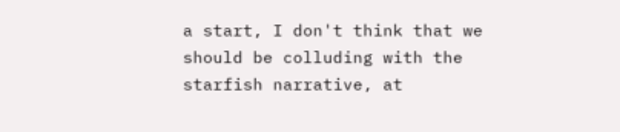a start, I don't think that we should be colluding with the starfish narrative, at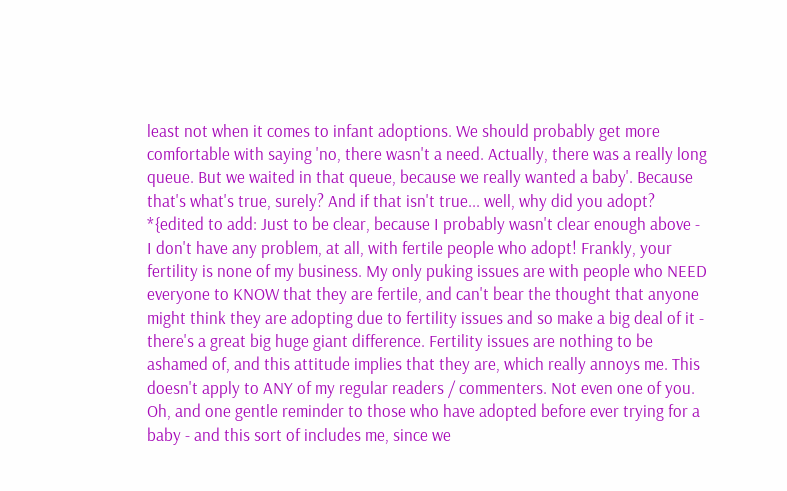least not when it comes to infant adoptions. We should probably get more comfortable with saying 'no, there wasn't a need. Actually, there was a really long queue. But we waited in that queue, because we really wanted a baby'. Because that's what's true, surely? And if that isn't true... well, why did you adopt?
*{edited to add: Just to be clear, because I probably wasn't clear enough above - I don't have any problem, at all, with fertile people who adopt! Frankly, your fertility is none of my business. My only puking issues are with people who NEED everyone to KNOW that they are fertile, and can't bear the thought that anyone might think they are adopting due to fertility issues and so make a big deal of it - there's a great big huge giant difference. Fertility issues are nothing to be ashamed of, and this attitude implies that they are, which really annoys me. This doesn't apply to ANY of my regular readers / commenters. Not even one of you.
Oh, and one gentle reminder to those who have adopted before ever trying for a baby - and this sort of includes me, since we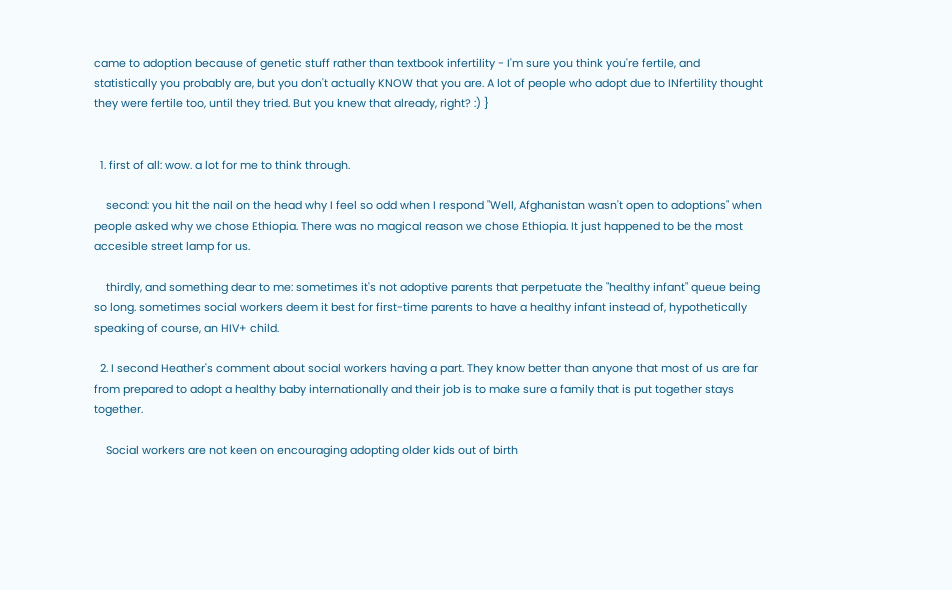came to adoption because of genetic stuff rather than textbook infertility - I'm sure you think you're fertile, and statistically you probably are, but you don't actually KNOW that you are. A lot of people who adopt due to INfertility thought they were fertile too, until they tried. But you knew that already, right? :) }


  1. first of all: wow. a lot for me to think through.

    second: you hit the nail on the head why I feel so odd when I respond "Well, Afghanistan wasn't open to adoptions" when people asked why we chose Ethiopia. There was no magical reason we chose Ethiopia. It just happened to be the most accesible street lamp for us.

    thirdly, and something dear to me: sometimes it's not adoptive parents that perpetuate the "healthy infant" queue being so long. sometimes social workers deem it best for first-time parents to have a healthy infant instead of, hypothetically speaking of course, an HIV+ child.

  2. I second Heather's comment about social workers having a part. They know better than anyone that most of us are far from prepared to adopt a healthy baby internationally and their job is to make sure a family that is put together stays together.

    Social workers are not keen on encouraging adopting older kids out of birth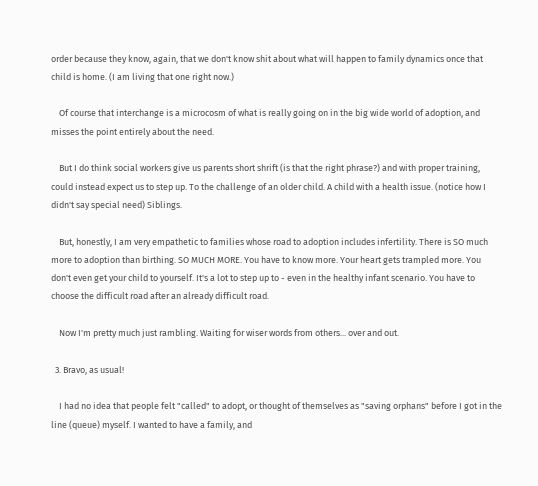order because they know, again, that we don't know shit about what will happen to family dynamics once that child is home. (I am living that one right now.)

    Of course that interchange is a microcosm of what is really going on in the big wide world of adoption, and misses the point entirely about the need.

    But I do think social workers give us parents short shrift (is that the right phrase?) and with proper training, could instead expect us to step up. To the challenge of an older child. A child with a health issue. (notice how I didn't say special need) Siblings.

    But, honestly, I am very empathetic to families whose road to adoption includes infertility. There is SO much more to adoption than birthing. SO MUCH MORE. You have to know more. Your heart gets trampled more. You don't even get your child to yourself. It's a lot to step up to - even in the healthy infant scenario. You have to choose the difficult road after an already difficult road.

    Now I'm pretty much just rambling. Waiting for wiser words from others... over and out.

  3. Bravo, as usual!

    I had no idea that people felt "called" to adopt, or thought of themselves as "saving orphans" before I got in the line (queue) myself. I wanted to have a family, and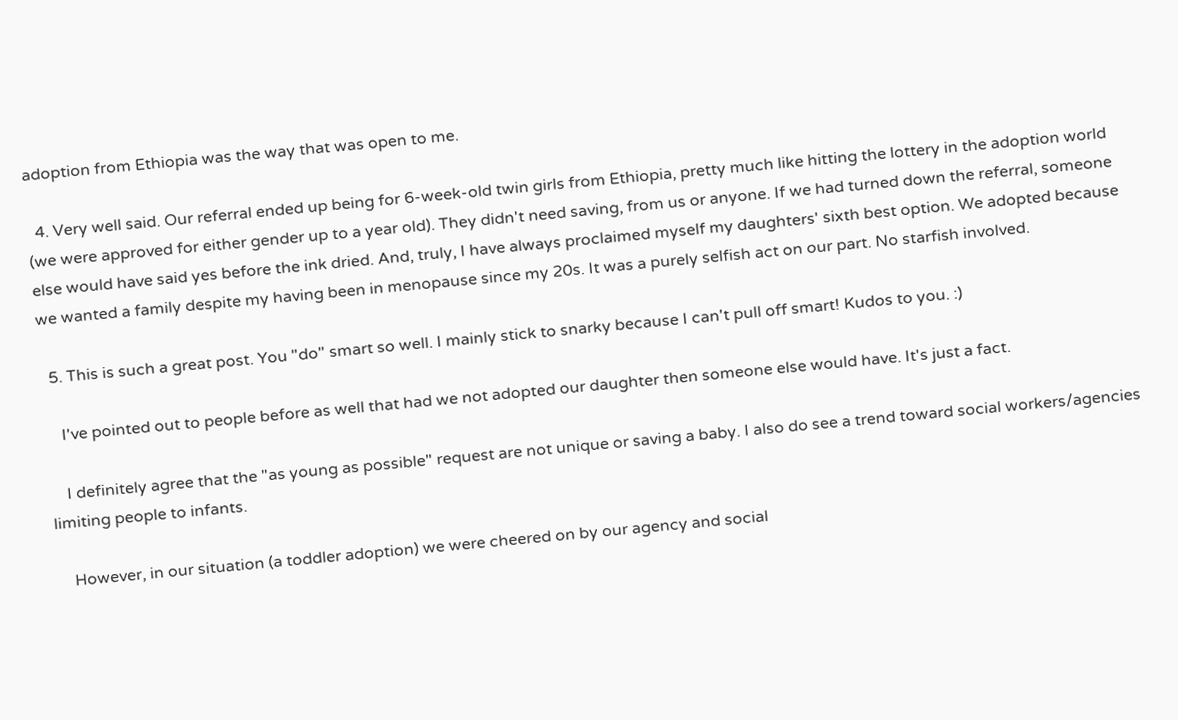adoption from Ethiopia was the way that was open to me.

  4. Very well said. Our referral ended up being for 6-week-old twin girls from Ethiopia, pretty much like hitting the lottery in the adoption world (we were approved for either gender up to a year old). They didn't need saving, from us or anyone. If we had turned down the referral, someone else would have said yes before the ink dried. And, truly, I have always proclaimed myself my daughters' sixth best option. We adopted because we wanted a family despite my having been in menopause since my 20s. It was a purely selfish act on our part. No starfish involved.

  5. This is such a great post. You "do" smart so well. I mainly stick to snarky because I can't pull off smart! Kudos to you. :)

    I've pointed out to people before as well that had we not adopted our daughter then someone else would have. It's just a fact.

    I definitely agree that the "as young as possible" request are not unique or saving a baby. I also do see a trend toward social workers/agencies limiting people to infants.

    However, in our situation (a toddler adoption) we were cheered on by our agency and social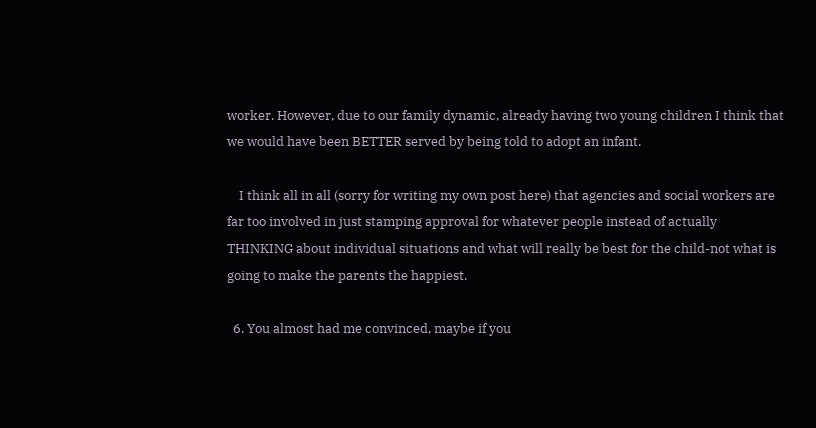worker. However, due to our family dynamic, already having two young children I think that we would have been BETTER served by being told to adopt an infant.

    I think all in all (sorry for writing my own post here) that agencies and social workers are far too involved in just stamping approval for whatever people instead of actually THINKING about individual situations and what will really be best for the child-not what is going to make the parents the happiest.

  6. You almost had me convinced, maybe if you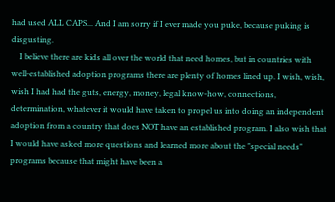had used ALL CAPS... And I am sorry if I ever made you puke, because puking is disgusting.
    I believe there are kids all over the world that need homes, but in countries with well-established adoption programs there are plenty of homes lined up. I wish, wish, wish I had had the guts, energy, money, legal know-how, connections, determination, whatever it would have taken to propel us into doing an independent adoption from a country that does NOT have an established program. I also wish that I would have asked more questions and learned more about the "special needs" programs because that might have been a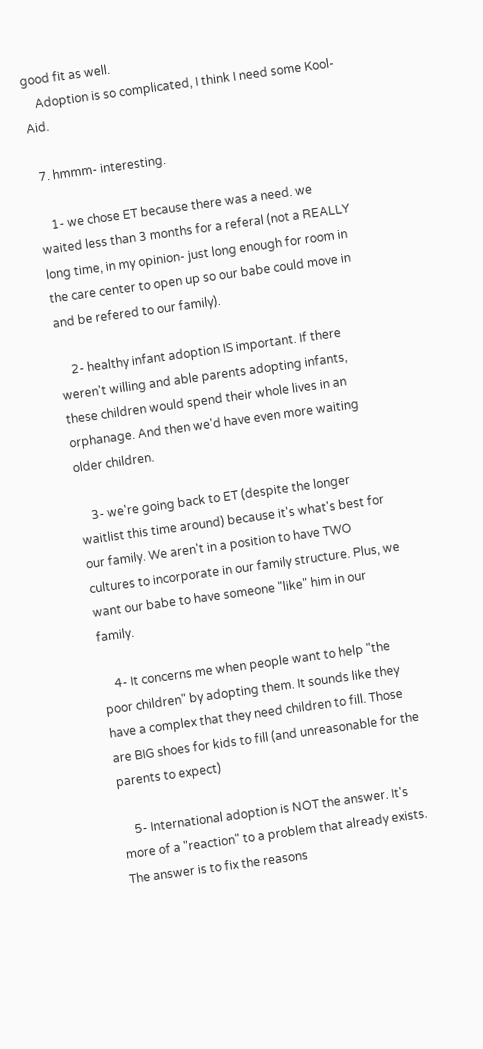good fit as well.
    Adoption is so complicated, I think I need some Kool-Aid.

  7. hmmm- interesting.

    1- we chose ET because there was a need. we waited less than 3 months for a referal (not a REALLY long time, in my opinion- just long enough for room in the care center to open up so our babe could move in and be refered to our family).

    2- healthy infant adoption IS important. If there weren't willing and able parents adopting infants, these children would spend their whole lives in an orphanage. And then we'd have even more waiting older children.

    3- we're going back to ET (despite the longer waitlist this time around) because it's what's best for our family. We aren't in a position to have TWO cultures to incorporate in our family structure. Plus, we want our babe to have someone "like" him in our family.

    4- It concerns me when people want to help "the poor children" by adopting them. It sounds like they have a complex that they need children to fill. Those are BIG shoes for kids to fill (and unreasonable for the parents to expect)

    5- International adoption is NOT the answer. It's more of a "reaction" to a problem that already exists. The answer is to fix the reasons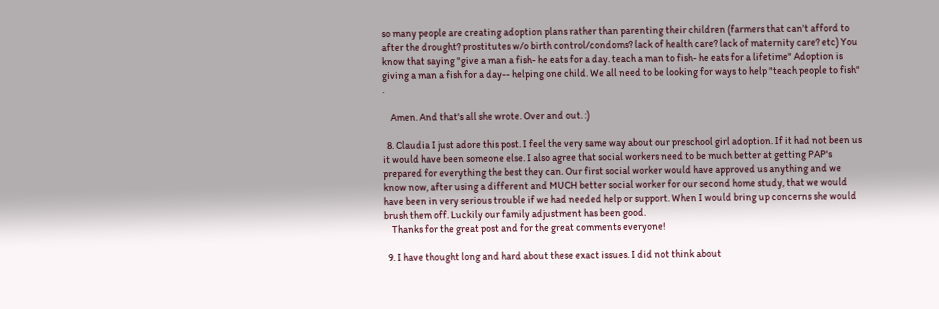so many people are creating adoption plans rather than parenting their children (farmers that can't afford to after the drought? prostitutes w/o birth control/condoms? lack of health care? lack of maternity care? etc) You know that saying "give a man a fish- he eats for a day. teach a man to fish- he eats for a lifetime" Adoption is giving a man a fish for a day-- helping one child. We all need to be looking for ways to help "teach people to fish" .

    Amen. And that's all she wrote. Over and out. :)

  8. Claudia I just adore this post. I feel the very same way about our preschool girl adoption. If it had not been us it would have been someone else. I also agree that social workers need to be much better at getting PAP's prepared for everything the best they can. Our first social worker would have approved us anything and we know now, after using a different and MUCH better social worker for our second home study, that we would have been in very serious trouble if we had needed help or support. When I would bring up concerns she would brush them off. Luckily our family adjustment has been good.
    Thanks for the great post and for the great comments everyone!

  9. I have thought long and hard about these exact issues. I did not think about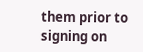them prior to signing on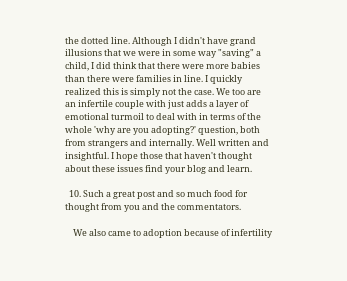the dotted line. Although I didn't have grand illusions that we were in some way "saving" a child, I did think that there were more babies than there were families in line. I quickly realized this is simply not the case. We too are an infertile couple with just adds a layer of emotional turmoil to deal with in terms of the whole 'why are you adopting?' question, both from strangers and internally. Well written and insightful. I hope those that haven't thought about these issues find your blog and learn.

  10. Such a great post and so much food for thought from you and the commentators.

    We also came to adoption because of infertility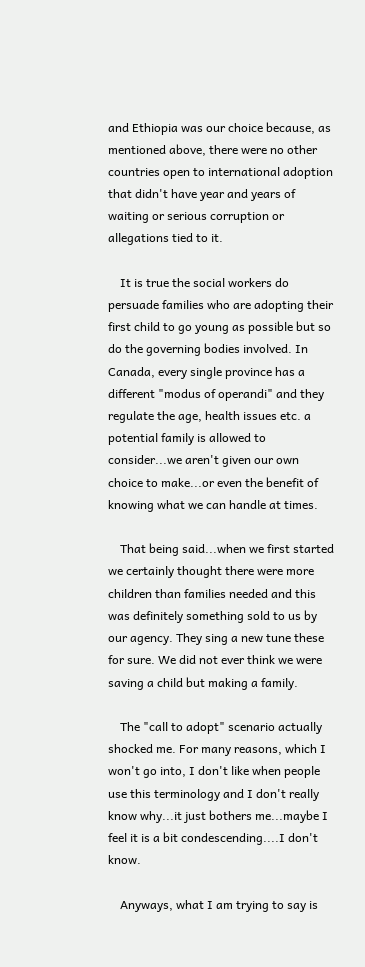and Ethiopia was our choice because, as mentioned above, there were no other countries open to international adoption that didn't have year and years of waiting or serious corruption or allegations tied to it.

    It is true the social workers do persuade families who are adopting their first child to go young as possible but so do the governing bodies involved. In Canada, every single province has a different "modus of operandi" and they regulate the age, health issues etc. a potential family is allowed to consider...we aren't given our own choice to make...or even the benefit of knowing what we can handle at times.

    That being said...when we first started we certainly thought there were more children than families needed and this was definitely something sold to us by our agency. They sing a new tune these for sure. We did not ever think we were saving a child but making a family.

    The "call to adopt" scenario actually shocked me. For many reasons, which I won't go into, I don't like when people use this terminology and I don't really know why...it just bothers me...maybe I feel it is a bit condescending....I don't know.

    Anyways, what I am trying to say is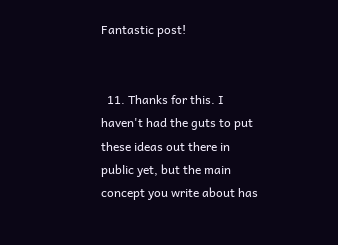Fantastic post!


  11. Thanks for this. I haven't had the guts to put these ideas out there in public yet, but the main concept you write about has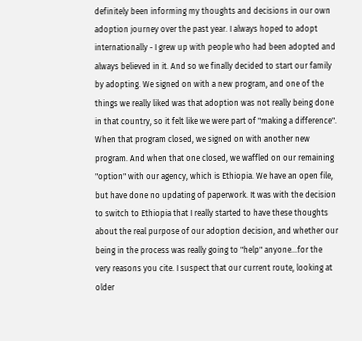definitely been informing my thoughts and decisions in our own adoption journey over the past year. I always hoped to adopt internationally - I grew up with people who had been adopted and always believed in it. And so we finally decided to start our family by adopting. We signed on with a new program, and one of the things we really liked was that adoption was not really being done in that country, so it felt like we were part of "making a difference". When that program closed, we signed on with another new program. And when that one closed, we waffled on our remaining "option" with our agency, which is Ethiopia. We have an open file, but have done no updating of paperwork. It was with the decision to switch to Ethiopia that I really started to have these thoughts about the real purpose of our adoption decision, and whether our being in the process was really going to "help" anyone...for the very reasons you cite. I suspect that our current route, looking at older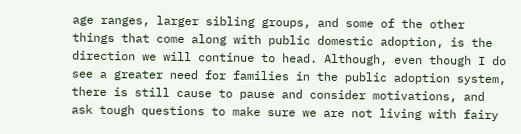age ranges, larger sibling groups, and some of the other things that come along with public domestic adoption, is the direction we will continue to head. Although, even though I do see a greater need for families in the public adoption system, there is still cause to pause and consider motivations, and ask tough questions to make sure we are not living with fairy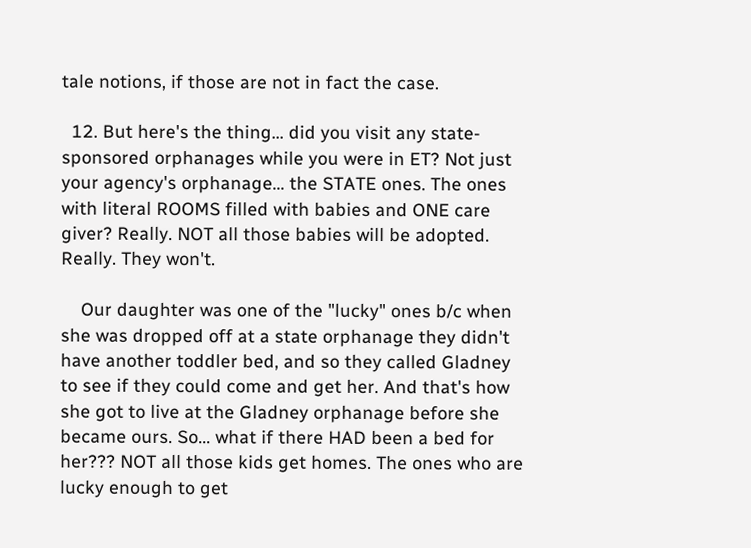tale notions, if those are not in fact the case.

  12. But here's the thing... did you visit any state-sponsored orphanages while you were in ET? Not just your agency's orphanage... the STATE ones. The ones with literal ROOMS filled with babies and ONE care giver? Really. NOT all those babies will be adopted. Really. They won't.

    Our daughter was one of the "lucky" ones b/c when she was dropped off at a state orphanage they didn't have another toddler bed, and so they called Gladney to see if they could come and get her. And that's how she got to live at the Gladney orphanage before she became ours. So... what if there HAD been a bed for her??? NOT all those kids get homes. The ones who are lucky enough to get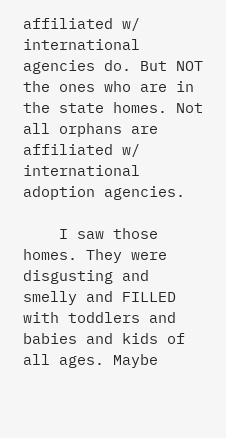affiliated w/ international agencies do. But NOT the ones who are in the state homes. Not all orphans are affiliated w/ international adoption agencies.

    I saw those homes. They were disgusting and smelly and FILLED with toddlers and babies and kids of all ages. Maybe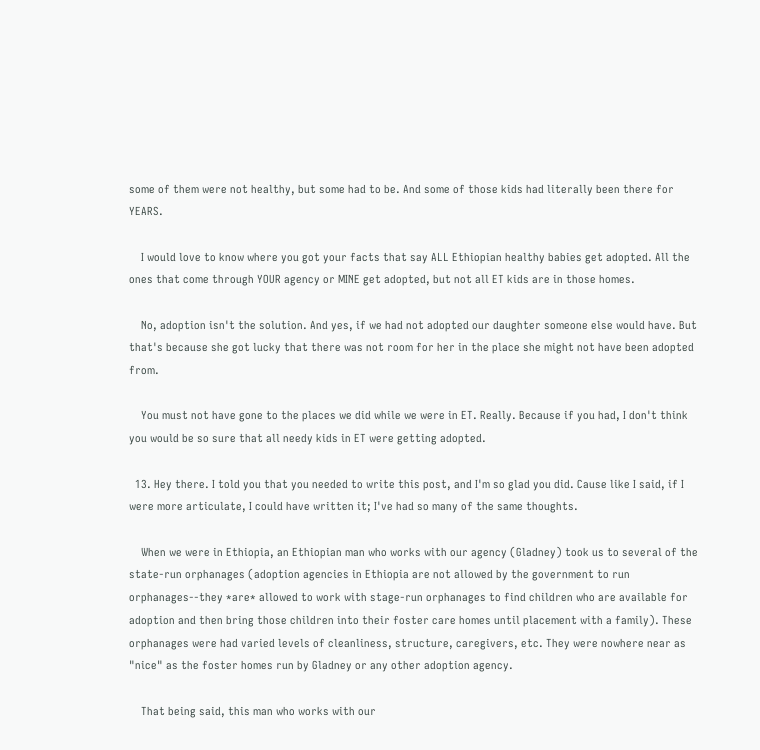some of them were not healthy, but some had to be. And some of those kids had literally been there for YEARS.

    I would love to know where you got your facts that say ALL Ethiopian healthy babies get adopted. All the ones that come through YOUR agency or MINE get adopted, but not all ET kids are in those homes.

    No, adoption isn't the solution. And yes, if we had not adopted our daughter someone else would have. But that's because she got lucky that there was not room for her in the place she might not have been adopted from.

    You must not have gone to the places we did while we were in ET. Really. Because if you had, I don't think you would be so sure that all needy kids in ET were getting adopted.

  13. Hey there. I told you that you needed to write this post, and I'm so glad you did. Cause like I said, if I were more articulate, I could have written it; I've had so many of the same thoughts.

    When we were in Ethiopia, an Ethiopian man who works with our agency (Gladney) took us to several of the state-run orphanages (adoption agencies in Ethiopia are not allowed by the government to run orphanages--they *are* allowed to work with stage-run orphanages to find children who are available for adoption and then bring those children into their foster care homes until placement with a family). These orphanages were had varied levels of cleanliness, structure, caregivers, etc. They were nowhere near as "nice" as the foster homes run by Gladney or any other adoption agency.

    That being said, this man who works with our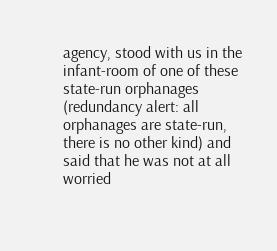agency, stood with us in the infant-room of one of these state-run orphanages (redundancy alert: all orphanages are state-run, there is no other kind) and said that he was not at all worried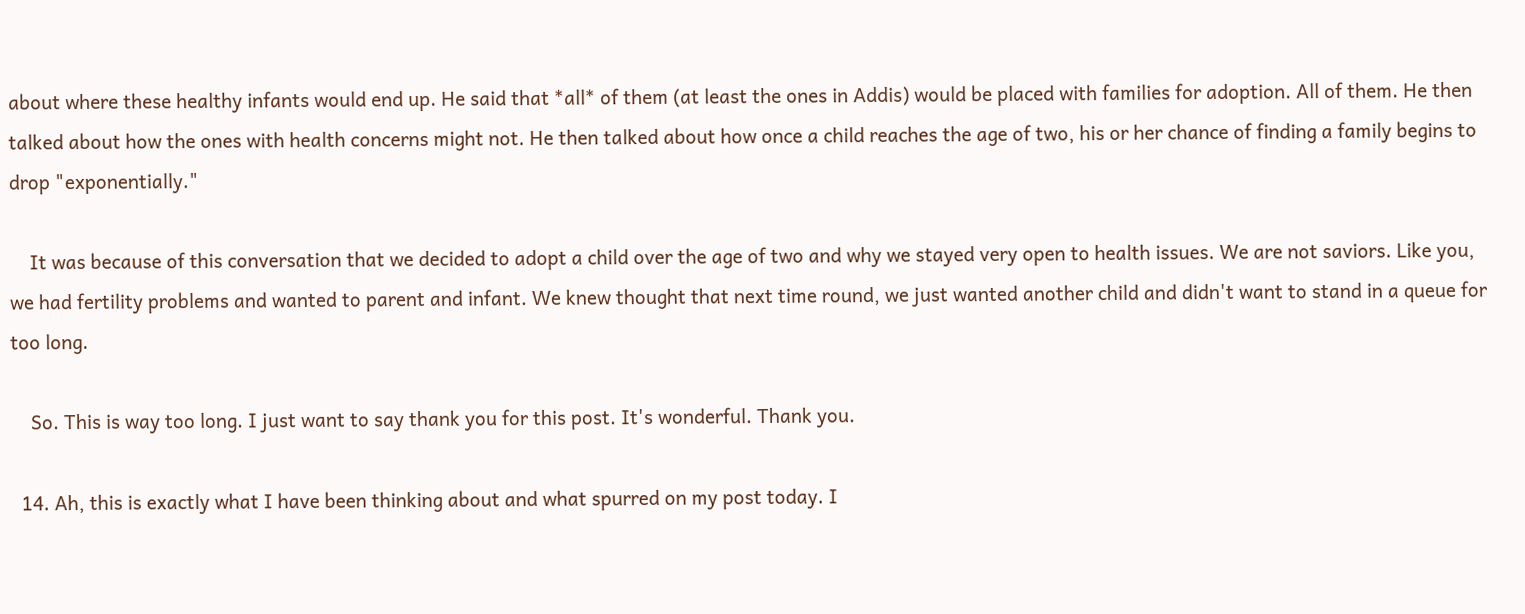about where these healthy infants would end up. He said that *all* of them (at least the ones in Addis) would be placed with families for adoption. All of them. He then talked about how the ones with health concerns might not. He then talked about how once a child reaches the age of two, his or her chance of finding a family begins to drop "exponentially."

    It was because of this conversation that we decided to adopt a child over the age of two and why we stayed very open to health issues. We are not saviors. Like you, we had fertility problems and wanted to parent and infant. We knew thought that next time round, we just wanted another child and didn't want to stand in a queue for too long.

    So. This is way too long. I just want to say thank you for this post. It's wonderful. Thank you.

  14. Ah, this is exactly what I have been thinking about and what spurred on my post today. I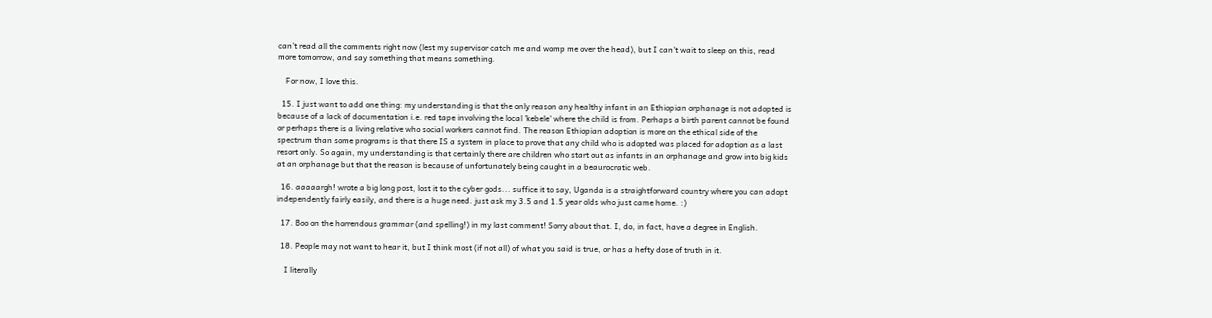can't read all the comments right now (lest my supervisor catch me and womp me over the head), but I can't wait to sleep on this, read more tomorrow, and say something that means something.

    For now, I love this.

  15. I just want to add one thing: my understanding is that the only reason any healthy infant in an Ethiopian orphanage is not adopted is because of a lack of documentation i.e. red tape involving the local 'kebele' where the child is from. Perhaps a birth parent cannot be found or perhaps there is a living relative who social workers cannot find. The reason Ethiopian adoption is more on the ethical side of the spectrum than some programs is that there IS a system in place to prove that any child who is adopted was placed for adoption as a last resort only. So again, my understanding is that certainly there are children who start out as infants in an orphanage and grow into big kids at an orphanage but that the reason is because of unfortunately being caught in a beaurocratic web.

  16. aaaaargh! wrote a big long post, lost it to the cyber gods... suffice it to say, Uganda is a straightforward country where you can adopt independently fairly easily, and there is a huge need. just ask my 3.5 and 1.5 year olds who just came home. :)

  17. Boo on the horrendous grammar (and spelling!) in my last comment! Sorry about that. I, do, in fact, have a degree in English.

  18. People may not want to hear it, but I think most (if not all) of what you said is true, or has a hefty dose of truth in it.

    I literally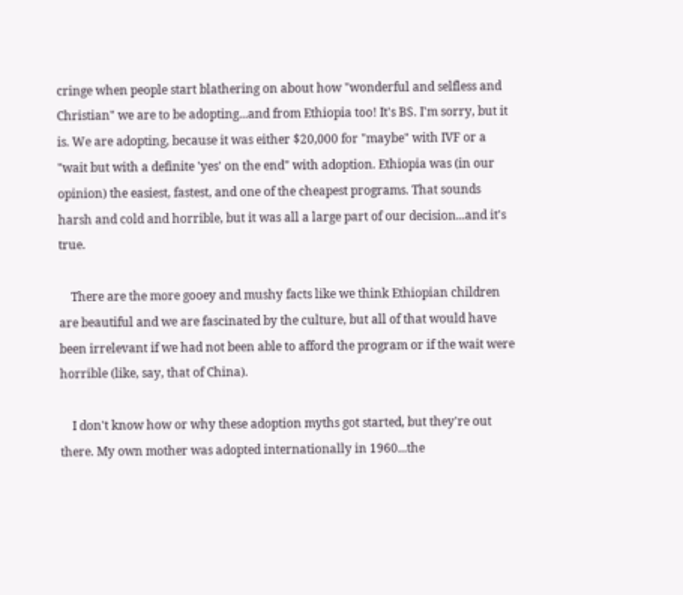cringe when people start blathering on about how "wonderful and selfless and Christian" we are to be adopting...and from Ethiopia too! It's BS. I'm sorry, but it is. We are adopting, because it was either $20,000 for "maybe" with IVF or a "wait but with a definite 'yes' on the end" with adoption. Ethiopia was (in our opinion) the easiest, fastest, and one of the cheapest programs. That sounds harsh and cold and horrible, but it was all a large part of our decision...and it's true.

    There are the more gooey and mushy facts like we think Ethiopian children are beautiful and we are fascinated by the culture, but all of that would have been irrelevant if we had not been able to afford the program or if the wait were horrible (like, say, that of China).

    I don't know how or why these adoption myths got started, but they're out there. My own mother was adopted internationally in 1960...the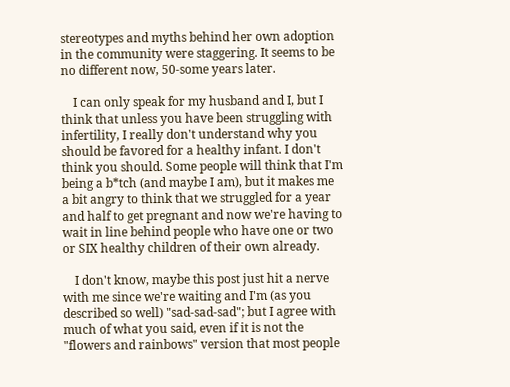stereotypes and myths behind her own adoption in the community were staggering. It seems to be no different now, 50-some years later.

    I can only speak for my husband and I, but I think that unless you have been struggling with infertility, I really don't understand why you should be favored for a healthy infant. I don't think you should. Some people will think that I'm being a b*tch (and maybe I am), but it makes me a bit angry to think that we struggled for a year and half to get pregnant and now we're having to wait in line behind people who have one or two or SIX healthy children of their own already.

    I don't know, maybe this post just hit a nerve with me since we're waiting and I'm (as you described so well) "sad-sad-sad"; but I agree with much of what you said, even if it is not the "flowers and rainbows" version that most people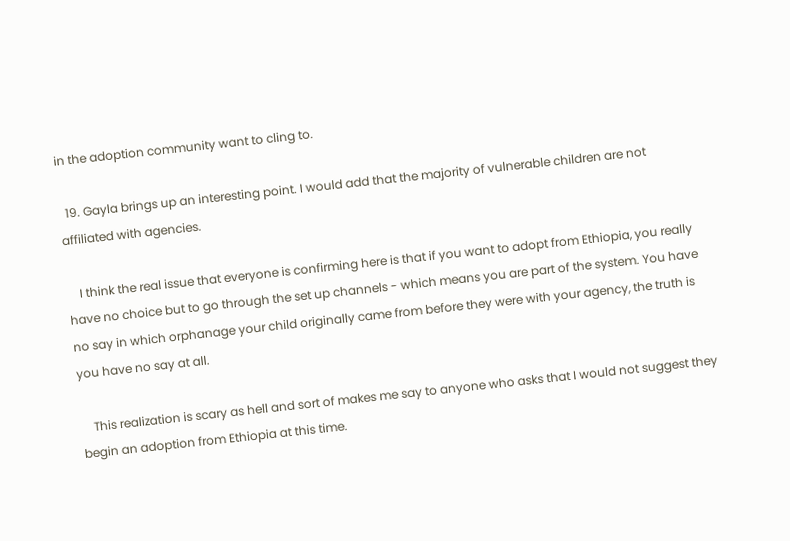in the adoption community want to cling to.

  19. Gayla brings up an interesting point. I would add that the majority of vulnerable children are not affiliated with agencies.

    I think the real issue that everyone is confirming here is that if you want to adopt from Ethiopia, you really have no choice but to go through the set up channels - which means you are part of the system. You have no say in which orphanage your child originally came from before they were with your agency, the truth is you have no say at all.

    This realization is scary as hell and sort of makes me say to anyone who asks that I would not suggest they begin an adoption from Ethiopia at this time.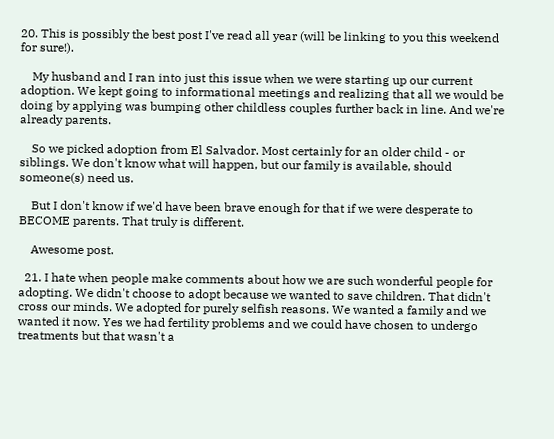20. This is possibly the best post I've read all year (will be linking to you this weekend for sure!).

    My husband and I ran into just this issue when we were starting up our current adoption. We kept going to informational meetings and realizing that all we would be doing by applying was bumping other childless couples further back in line. And we're already parents.

    So we picked adoption from El Salvador. Most certainly for an older child - or siblings. We don't know what will happen, but our family is available, should someone(s) need us.

    But I don't know if we'd have been brave enough for that if we were desperate to BECOME parents. That truly is different.

    Awesome post.

  21. I hate when people make comments about how we are such wonderful people for adopting. We didn't choose to adopt because we wanted to save children. That didn't cross our minds. We adopted for purely selfish reasons. We wanted a family and we wanted it now. Yes we had fertility problems and we could have chosen to undergo treatments but that wasn't a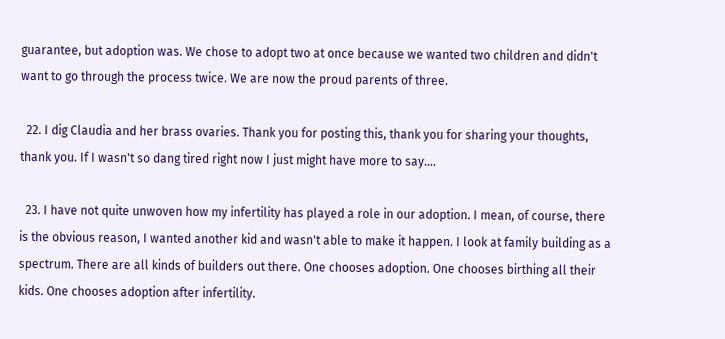guarantee, but adoption was. We chose to adopt two at once because we wanted two children and didn't want to go through the process twice. We are now the proud parents of three.

  22. I dig Claudia and her brass ovaries. Thank you for posting this, thank you for sharing your thoughts, thank you. If I wasn't so dang tired right now I just might have more to say....

  23. I have not quite unwoven how my infertility has played a role in our adoption. I mean, of course, there is the obvious reason, I wanted another kid and wasn't able to make it happen. I look at family building as a spectrum. There are all kinds of builders out there. One chooses adoption. One chooses birthing all their kids. One chooses adoption after infertility.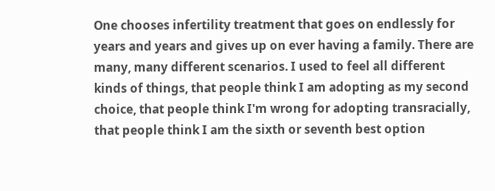One chooses infertility treatment that goes on endlessly for years and years and gives up on ever having a family. There are many, many different scenarios. I used to feel all different kinds of things, that people think I am adopting as my second choice, that people think I'm wrong for adopting transracially, that people think I am the sixth or seventh best option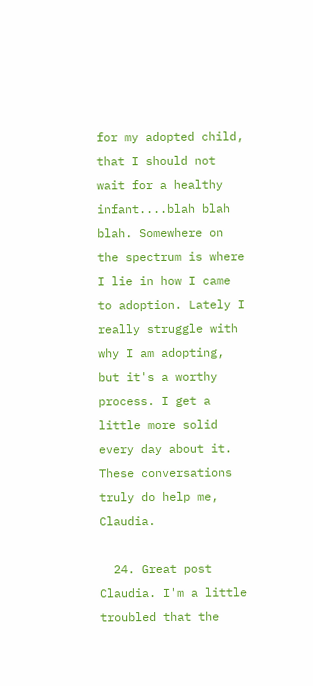for my adopted child, that I should not wait for a healthy infant....blah blah blah. Somewhere on the spectrum is where I lie in how I came to adoption. Lately I really struggle with why I am adopting, but it's a worthy process. I get a little more solid every day about it. These conversations truly do help me, Claudia.

  24. Great post Claudia. I'm a little troubled that the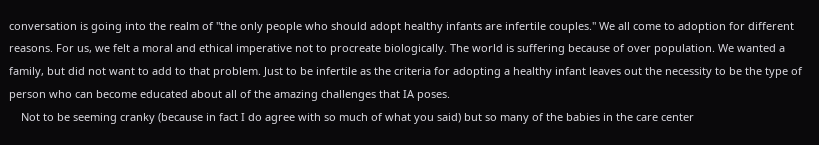conversation is going into the realm of "the only people who should adopt healthy infants are infertile couples." We all come to adoption for different reasons. For us, we felt a moral and ethical imperative not to procreate biologically. The world is suffering because of over population. We wanted a family, but did not want to add to that problem. Just to be infertile as the criteria for adopting a healthy infant leaves out the necessity to be the type of person who can become educated about all of the amazing challenges that IA poses.
    Not to be seeming cranky (because in fact I do agree with so much of what you said) but so many of the babies in the care center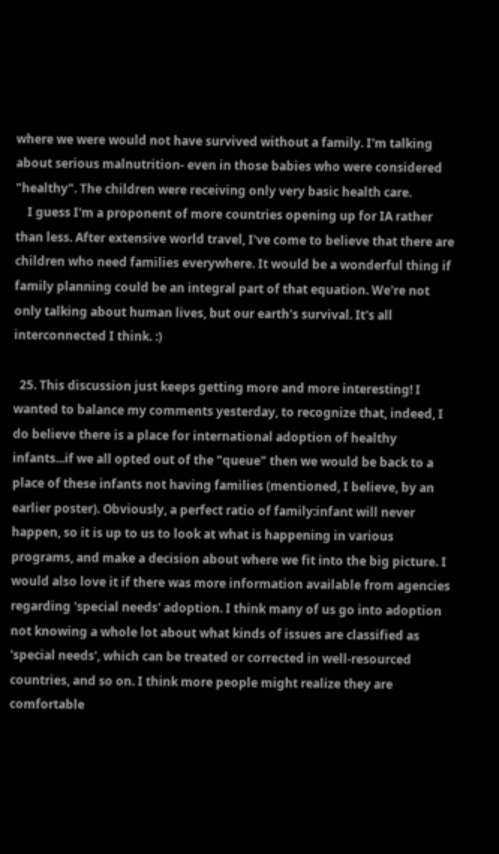where we were would not have survived without a family. I'm talking about serious malnutrition- even in those babies who were considered "healthy". The children were receiving only very basic health care.
    I guess I'm a proponent of more countries opening up for IA rather than less. After extensive world travel, I've come to believe that there are children who need families everywhere. It would be a wonderful thing if family planning could be an integral part of that equation. We're not only talking about human lives, but our earth's survival. It's all interconnected I think. :)

  25. This discussion just keeps getting more and more interesting! I wanted to balance my comments yesterday, to recognize that, indeed, I do believe there is a place for international adoption of healthy infants...if we all opted out of the "queue" then we would be back to a place of these infants not having families (mentioned, I believe, by an earlier poster). Obviously, a perfect ratio of family:infant will never happen, so it is up to us to look at what is happening in various programs, and make a decision about where we fit into the big picture. I would also love it if there was more information available from agencies regarding 'special needs' adoption. I think many of us go into adoption not knowing a whole lot about what kinds of issues are classified as 'special needs', which can be treated or corrected in well-resourced countries, and so on. I think more people might realize they are comfortable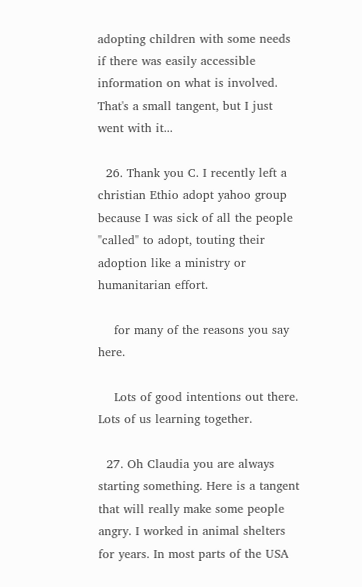adopting children with some needs if there was easily accessible information on what is involved. That's a small tangent, but I just went with it...

  26. Thank you C. I recently left a christian Ethio adopt yahoo group because I was sick of all the people "called" to adopt, touting their adoption like a ministry or humanitarian effort.

    for many of the reasons you say here.

    Lots of good intentions out there. Lots of us learning together.

  27. Oh Claudia you are always starting something. Here is a tangent that will really make some people angry. I worked in animal shelters for years. In most parts of the USA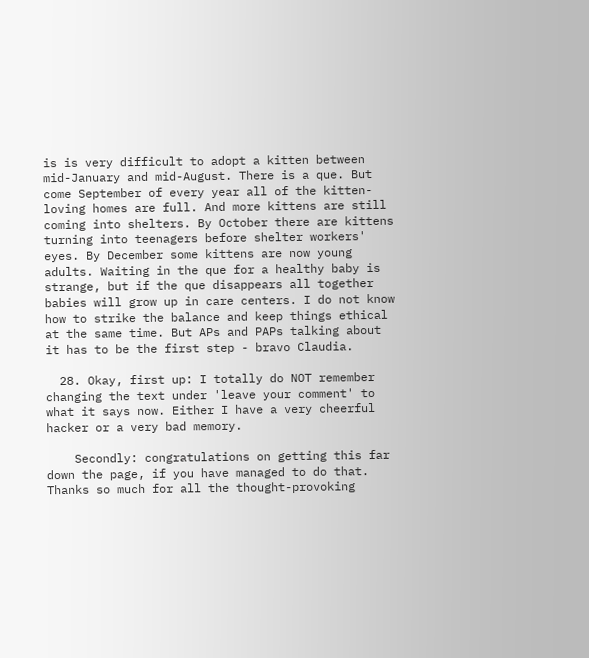is is very difficult to adopt a kitten between mid-January and mid-August. There is a que. But come September of every year all of the kitten-loving homes are full. And more kittens are still coming into shelters. By October there are kittens turning into teenagers before shelter workers' eyes. By December some kittens are now young adults. Waiting in the que for a healthy baby is strange, but if the que disappears all together babies will grow up in care centers. I do not know how to strike the balance and keep things ethical at the same time. But APs and PAPs talking about it has to be the first step - bravo Claudia.

  28. Okay, first up: I totally do NOT remember changing the text under 'leave your comment' to what it says now. Either I have a very cheerful hacker or a very bad memory.

    Secondly: congratulations on getting this far down the page, if you have managed to do that. Thanks so much for all the thought-provoking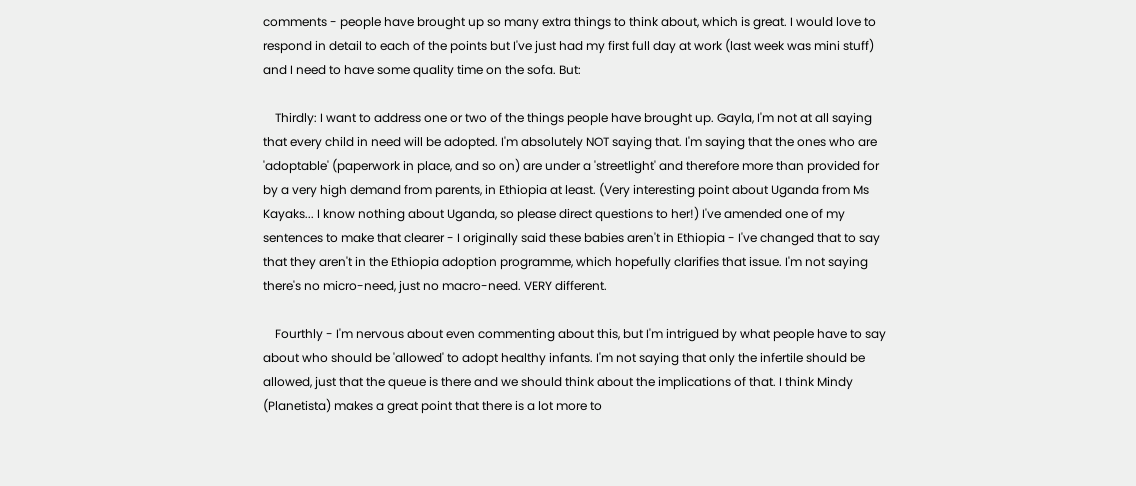comments - people have brought up so many extra things to think about, which is great. I would love to respond in detail to each of the points but I've just had my first full day at work (last week was mini stuff) and I need to have some quality time on the sofa. But:

    Thirdly: I want to address one or two of the things people have brought up. Gayla, I'm not at all saying that every child in need will be adopted. I'm absolutely NOT saying that. I'm saying that the ones who are 'adoptable' (paperwork in place, and so on) are under a 'streetlight' and therefore more than provided for by a very high demand from parents, in Ethiopia at least. (Very interesting point about Uganda from Ms Kayaks... I know nothing about Uganda, so please direct questions to her!) I've amended one of my sentences to make that clearer - I originally said these babies aren't in Ethiopia - I've changed that to say that they aren't in the Ethiopia adoption programme, which hopefully clarifies that issue. I'm not saying there's no micro-need, just no macro-need. VERY different.

    Fourthly - I'm nervous about even commenting about this, but I'm intrigued by what people have to say about who should be 'allowed' to adopt healthy infants. I'm not saying that only the infertile should be allowed, just that the queue is there and we should think about the implications of that. I think Mindy (Planetista) makes a great point that there is a lot more to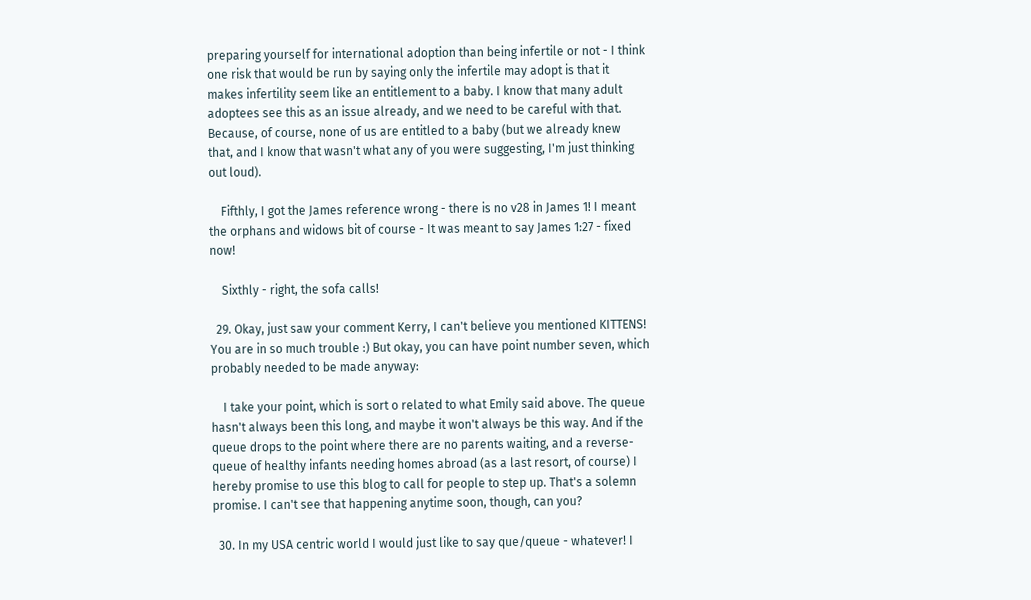preparing yourself for international adoption than being infertile or not - I think one risk that would be run by saying only the infertile may adopt is that it makes infertility seem like an entitlement to a baby. I know that many adult adoptees see this as an issue already, and we need to be careful with that. Because, of course, none of us are entitled to a baby (but we already knew that, and I know that wasn't what any of you were suggesting, I'm just thinking out loud).

    Fifthly, I got the James reference wrong - there is no v28 in James 1! I meant the orphans and widows bit of course - It was meant to say James 1:27 - fixed now!

    Sixthly - right, the sofa calls!

  29. Okay, just saw your comment Kerry, I can't believe you mentioned KITTENS! You are in so much trouble :) But okay, you can have point number seven, which probably needed to be made anyway:

    I take your point, which is sort o related to what Emily said above. The queue hasn't always been this long, and maybe it won't always be this way. And if the queue drops to the point where there are no parents waiting, and a reverse-queue of healthy infants needing homes abroad (as a last resort, of course) I hereby promise to use this blog to call for people to step up. That's a solemn promise. I can't see that happening anytime soon, though, can you?

  30. In my USA centric world I would just like to say que/queue - whatever! I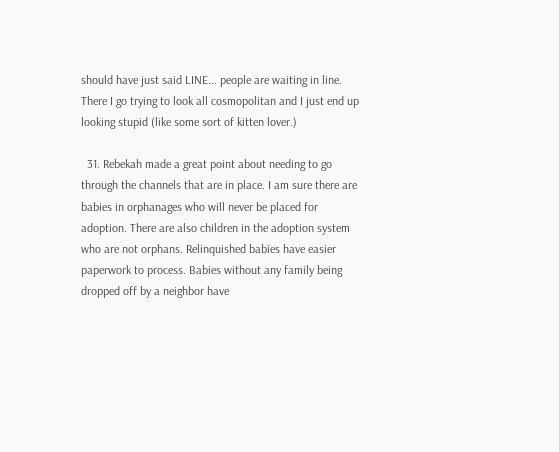should have just said LINE... people are waiting in line. There I go trying to look all cosmopolitan and I just end up looking stupid (like some sort of kitten lover.)

  31. Rebekah made a great point about needing to go through the channels that are in place. I am sure there are babies in orphanages who will never be placed for adoption. There are also children in the adoption system who are not orphans. Relinquished babies have easier paperwork to process. Babies without any family being dropped off by a neighbor have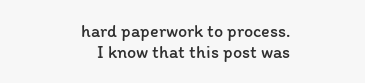hard paperwork to process.
    I know that this post was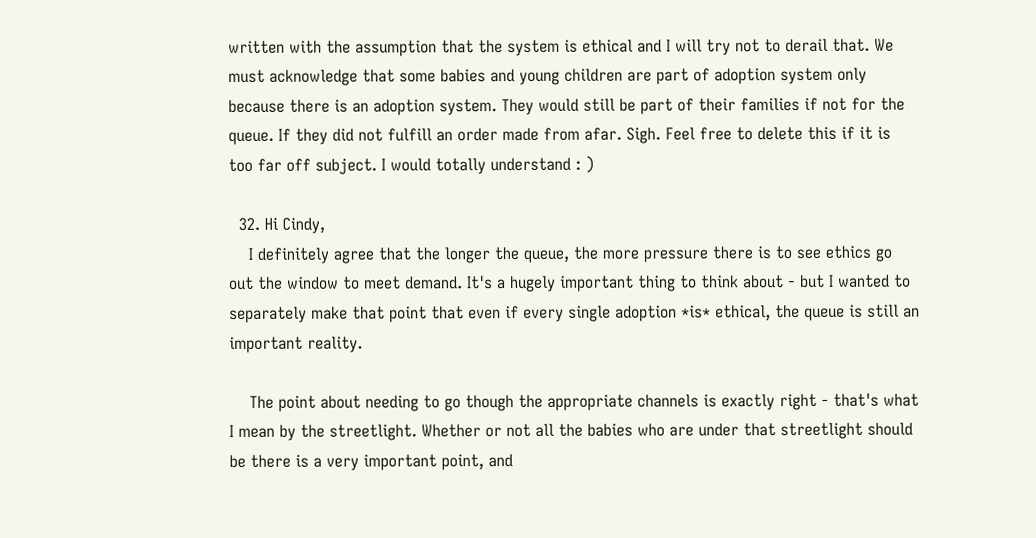written with the assumption that the system is ethical and I will try not to derail that. We must acknowledge that some babies and young children are part of adoption system only because there is an adoption system. They would still be part of their families if not for the queue. If they did not fulfill an order made from afar. Sigh. Feel free to delete this if it is too far off subject. I would totally understand : )

  32. Hi Cindy,
    I definitely agree that the longer the queue, the more pressure there is to see ethics go out the window to meet demand. It's a hugely important thing to think about - but I wanted to separately make that point that even if every single adoption *is* ethical, the queue is still an important reality.

    The point about needing to go though the appropriate channels is exactly right - that's what I mean by the streetlight. Whether or not all the babies who are under that streetlight should be there is a very important point, and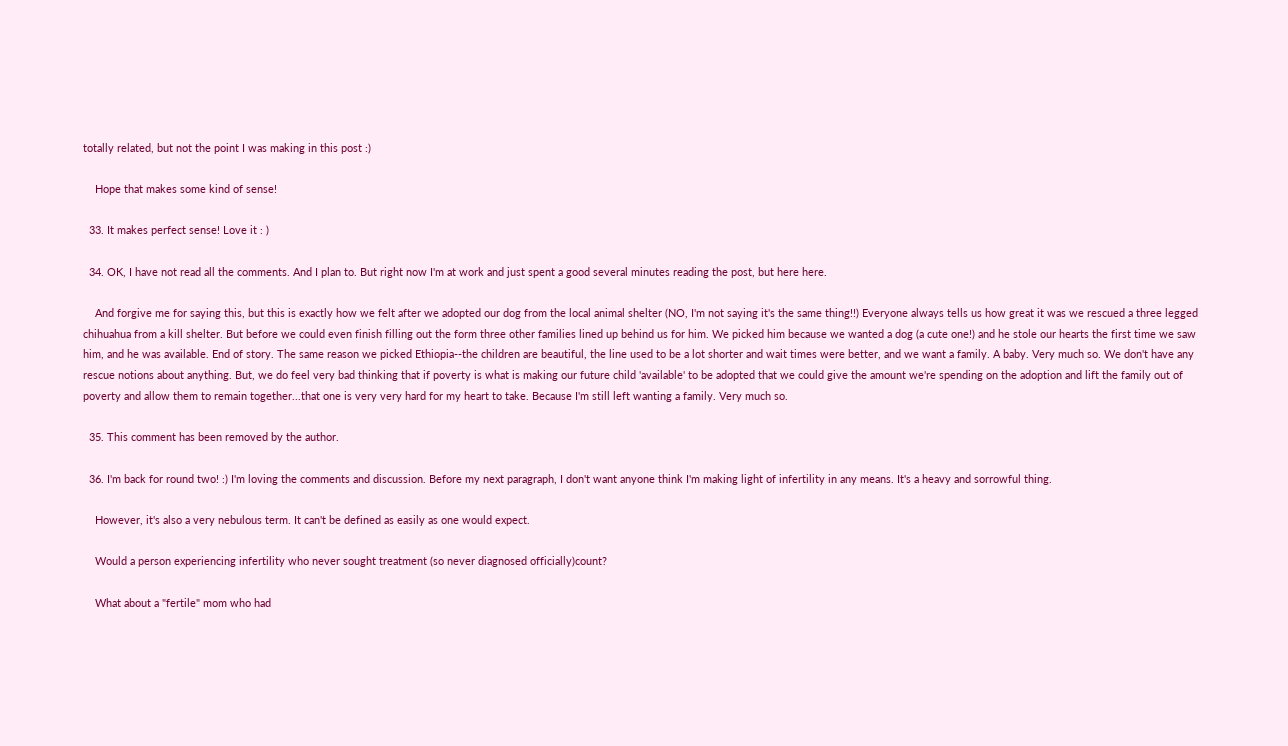totally related, but not the point I was making in this post :)

    Hope that makes some kind of sense!

  33. It makes perfect sense! Love it : )

  34. OK, I have not read all the comments. And I plan to. But right now I'm at work and just spent a good several minutes reading the post, but here here.

    And forgive me for saying this, but this is exactly how we felt after we adopted our dog from the local animal shelter (NO, I'm not saying it's the same thing!!) Everyone always tells us how great it was we rescued a three legged chihuahua from a kill shelter. But before we could even finish filling out the form three other families lined up behind us for him. We picked him because we wanted a dog (a cute one!) and he stole our hearts the first time we saw him, and he was available. End of story. The same reason we picked Ethiopia--the children are beautiful, the line used to be a lot shorter and wait times were better, and we want a family. A baby. Very much so. We don't have any rescue notions about anything. But, we do feel very bad thinking that if poverty is what is making our future child 'available' to be adopted that we could give the amount we're spending on the adoption and lift the family out of poverty and allow them to remain together...that one is very very hard for my heart to take. Because I'm still left wanting a family. Very much so.

  35. This comment has been removed by the author.

  36. I'm back for round two! :) I'm loving the comments and discussion. Before my next paragraph, I don't want anyone think I'm making light of infertility in any means. It's a heavy and sorrowful thing.

    However, it's also a very nebulous term. It can't be defined as easily as one would expect.

    Would a person experiencing infertility who never sought treatment (so never diagnosed officially)count?

    What about a "fertile" mom who had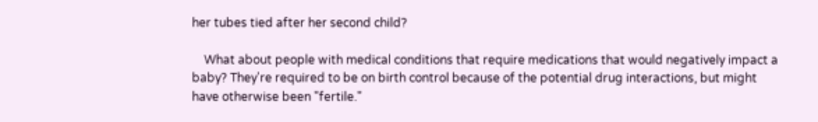her tubes tied after her second child?

    What about people with medical conditions that require medications that would negatively impact a baby? They're required to be on birth control because of the potential drug interactions, but might have otherwise been "fertile."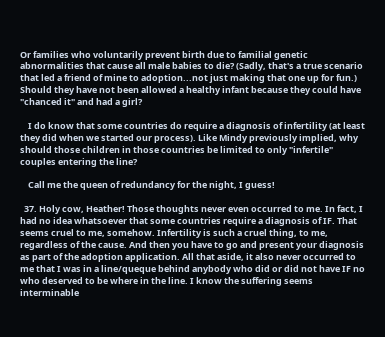Or families who voluntarily prevent birth due to familial genetic abnormalities that cause all male babies to die? (Sadly, that's a true scenario that led a friend of mine to adoption...not just making that one up for fun.) Should they have not been allowed a healthy infant because they could have "chanced it" and had a girl?

    I do know that some countries do require a diagnosis of infertility (at least they did when we started our process). Like Mindy previously implied, why should those children in those countries be limited to only "infertile" couples entering the line?

    Call me the queen of redundancy for the night, I guess!

  37. Holy cow, Heather! Those thoughts never even occurred to me. In fact, I had no idea whatsoever that some countries require a diagnosis of IF. That seems cruel to me, somehow. Infertility is such a cruel thing, to me, regardless of the cause. And then you have to go and present your diagnosis as part of the adoption application. All that aside, it also never occurred to me that I was in a line/queque behind anybody who did or did not have IF no who deserved to be where in the line. I know the suffering seems interminable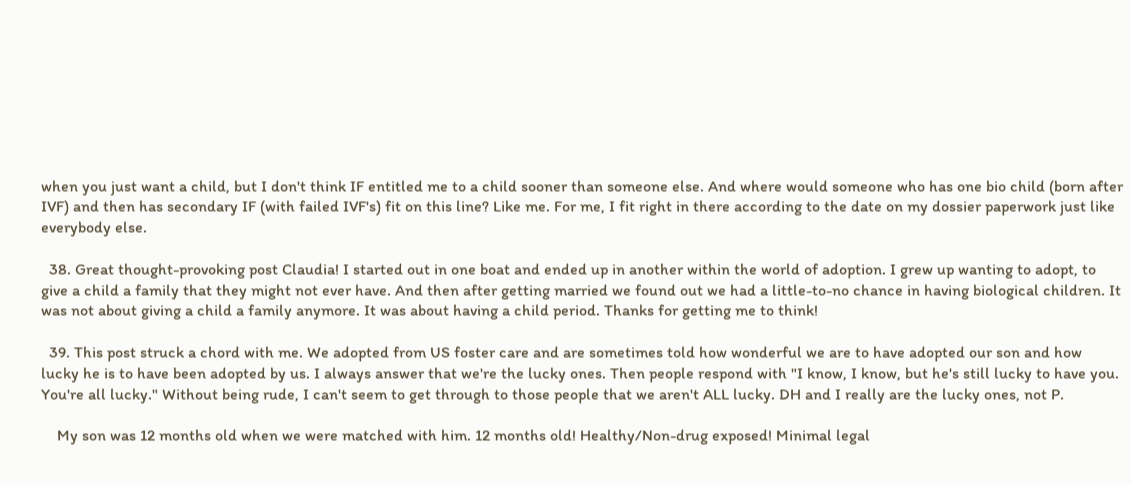when you just want a child, but I don't think IF entitled me to a child sooner than someone else. And where would someone who has one bio child (born after IVF) and then has secondary IF (with failed IVF's) fit on this line? Like me. For me, I fit right in there according to the date on my dossier paperwork just like everybody else.

  38. Great thought-provoking post Claudia! I started out in one boat and ended up in another within the world of adoption. I grew up wanting to adopt, to give a child a family that they might not ever have. And then after getting married we found out we had a little-to-no chance in having biological children. It was not about giving a child a family anymore. It was about having a child period. Thanks for getting me to think!

  39. This post struck a chord with me. We adopted from US foster care and are sometimes told how wonderful we are to have adopted our son and how lucky he is to have been adopted by us. I always answer that we're the lucky ones. Then people respond with "I know, I know, but he's still lucky to have you. You're all lucky." Without being rude, I can't seem to get through to those people that we aren't ALL lucky. DH and I really are the lucky ones, not P.

    My son was 12 months old when we were matched with him. 12 months old! Healthy/Non-drug exposed! Minimal legal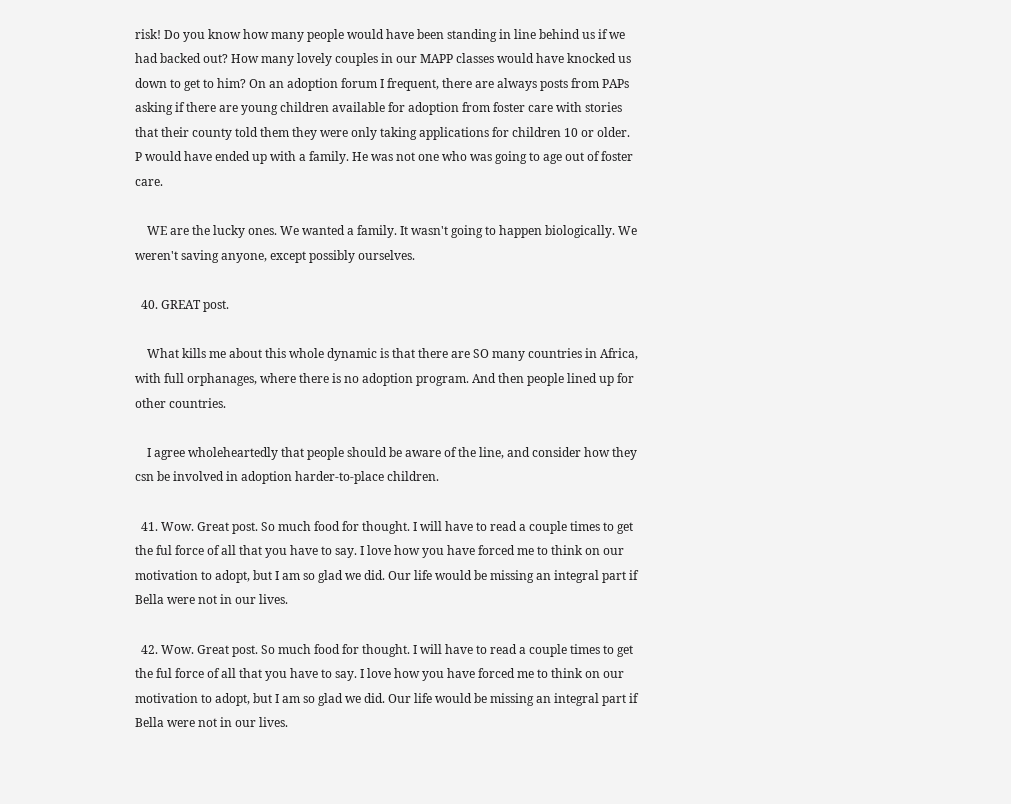risk! Do you know how many people would have been standing in line behind us if we had backed out? How many lovely couples in our MAPP classes would have knocked us down to get to him? On an adoption forum I frequent, there are always posts from PAPs asking if there are young children available for adoption from foster care with stories that their county told them they were only taking applications for children 10 or older. P would have ended up with a family. He was not one who was going to age out of foster care.

    WE are the lucky ones. We wanted a family. It wasn't going to happen biologically. We weren't saving anyone, except possibly ourselves.

  40. GREAT post.

    What kills me about this whole dynamic is that there are SO many countries in Africa, with full orphanages, where there is no adoption program. And then people lined up for other countries.

    I agree wholeheartedly that people should be aware of the line, and consider how they csn be involved in adoption harder-to-place children.

  41. Wow. Great post. So much food for thought. I will have to read a couple times to get the ful force of all that you have to say. I love how you have forced me to think on our motivation to adopt, but I am so glad we did. Our life would be missing an integral part if Bella were not in our lives.

  42. Wow. Great post. So much food for thought. I will have to read a couple times to get the ful force of all that you have to say. I love how you have forced me to think on our motivation to adopt, but I am so glad we did. Our life would be missing an integral part if Bella were not in our lives.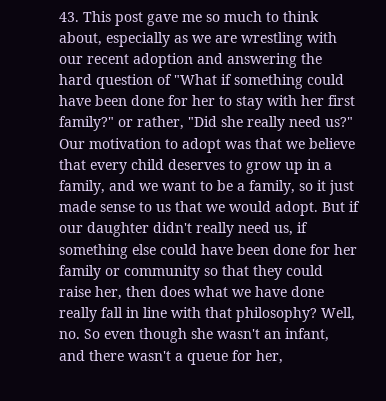43. This post gave me so much to think about, especially as we are wrestling with our recent adoption and answering the hard question of "What if something could have been done for her to stay with her first family?" or rather, "Did she really need us?" Our motivation to adopt was that we believe that every child deserves to grow up in a family, and we want to be a family, so it just made sense to us that we would adopt. But if our daughter didn't really need us, if something else could have been done for her family or community so that they could raise her, then does what we have done really fall in line with that philosophy? Well, no. So even though she wasn't an infant, and there wasn't a queue for her,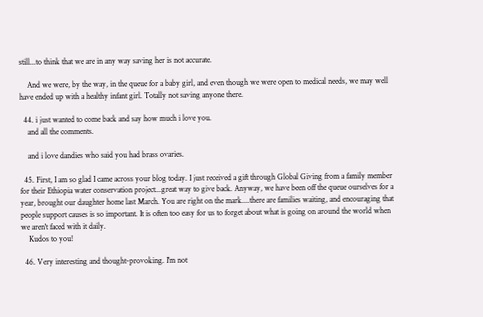still...to think that we are in any way saving her is not accurate.

    And we were, by the way, in the queue for a baby girl, and even though we were open to medical needs, we may well have ended up with a healthy infant girl. Totally not saving anyone there.

  44. i just wanted to come back and say how much i love you.
    and all the comments.

    and i love dandies who said you had brass ovaries.

  45. First, I am so glad I came across your blog today. I just received a gift through Global Giving from a family member for their Ethiopia water conservation project...great way to give back. Anyway, we have been off the queue ourselves for a year, brought our daughter home last March. You are right on the mark....there are families waiting, and encouraging that people support causes is so important. It is often too easy for us to forget about what is going on around the world when we aren't faced with it daily.
    Kudos to you!

  46. Very interesting and thought-provoking. I'm not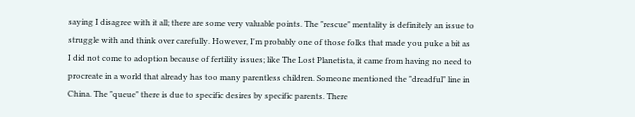saying I disagree with it all; there are some very valuable points. The "rescue" mentality is definitely an issue to struggle with and think over carefully. However, I'm probably one of those folks that made you puke a bit as I did not come to adoption because of fertility issues; like The Lost Planetista, it came from having no need to procreate in a world that already has too many parentless children. Someone mentioned the "dreadful" line in China. The "queue" there is due to specific desires by specific parents. There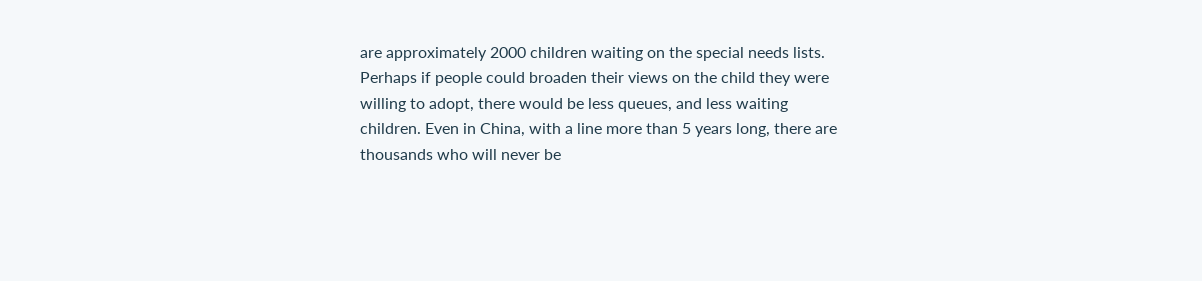are approximately 2000 children waiting on the special needs lists. Perhaps if people could broaden their views on the child they were willing to adopt, there would be less queues, and less waiting children. Even in China, with a line more than 5 years long, there are thousands who will never be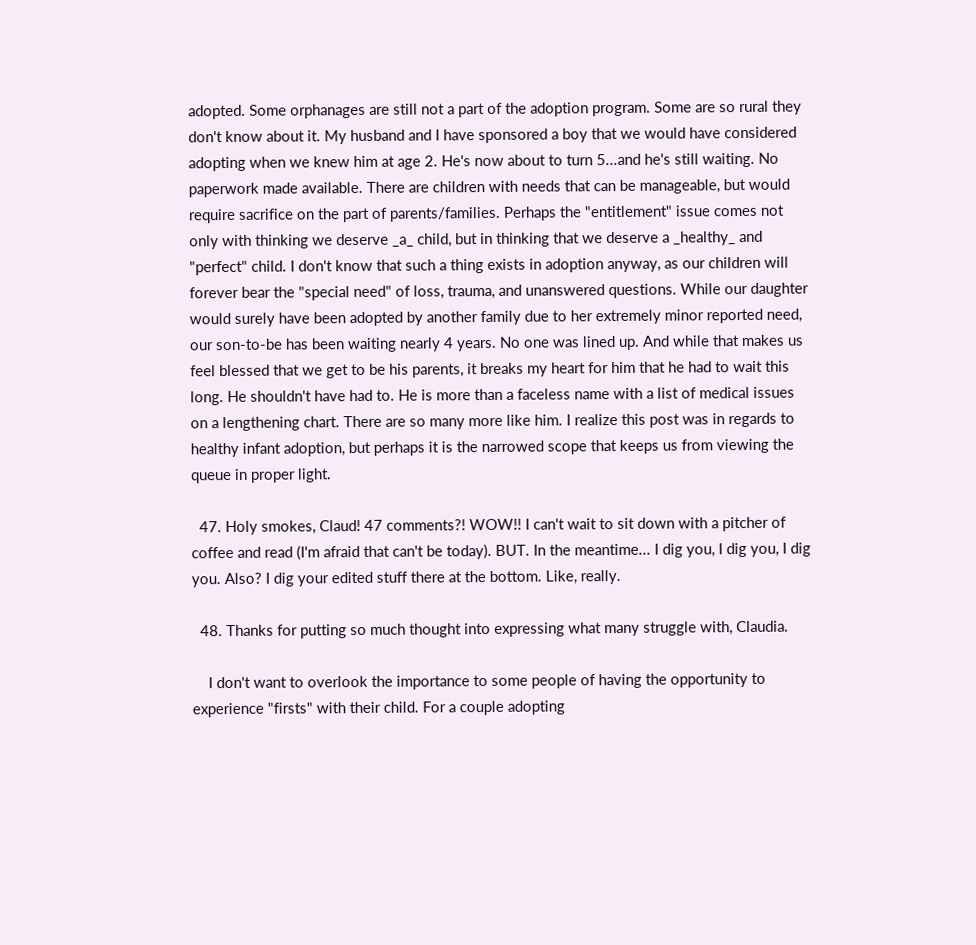adopted. Some orphanages are still not a part of the adoption program. Some are so rural they don't know about it. My husband and I have sponsored a boy that we would have considered adopting when we knew him at age 2. He's now about to turn 5...and he's still waiting. No paperwork made available. There are children with needs that can be manageable, but would require sacrifice on the part of parents/families. Perhaps the "entitlement" issue comes not only with thinking we deserve _a_ child, but in thinking that we deserve a _healthy_ and "perfect" child. I don't know that such a thing exists in adoption anyway, as our children will forever bear the "special need" of loss, trauma, and unanswered questions. While our daughter would surely have been adopted by another family due to her extremely minor reported need, our son-to-be has been waiting nearly 4 years. No one was lined up. And while that makes us feel blessed that we get to be his parents, it breaks my heart for him that he had to wait this long. He shouldn't have had to. He is more than a faceless name with a list of medical issues on a lengthening chart. There are so many more like him. I realize this post was in regards to healthy infant adoption, but perhaps it is the narrowed scope that keeps us from viewing the queue in proper light.

  47. Holy smokes, Claud! 47 comments?! WOW!! I can't wait to sit down with a pitcher of coffee and read (I'm afraid that can't be today). BUT. In the meantime... I dig you, I dig you, I dig you. Also? I dig your edited stuff there at the bottom. Like, really.

  48. Thanks for putting so much thought into expressing what many struggle with, Claudia.

    I don't want to overlook the importance to some people of having the opportunity to experience "firsts" with their child. For a couple adopting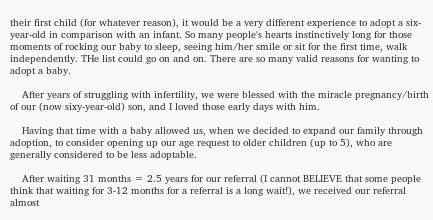their first child (for whatever reason), it would be a very different experience to adopt a six-year-old in comparison with an infant. So many people's hearts instinctively long for those moments of rocking our baby to sleep, seeing him/her smile or sit for the first time, walk independently. THe list could go on and on. There are so many valid reasons for wanting to adopt a baby.

    After years of struggling with infertility, we were blessed with the miracle pregnancy/birth of our (now sixy-year-old) son, and I loved those early days with him.

    Having that time with a baby allowed us, when we decided to expand our family through adoption, to consider opening up our age request to older children (up to 5), who are generally considered to be less adoptable.

    After waiting 31 months = 2.5 years for our referral (I cannot BELIEVE that some people think that waiting for 3-12 months for a referral is a long wait!), we received our referral almost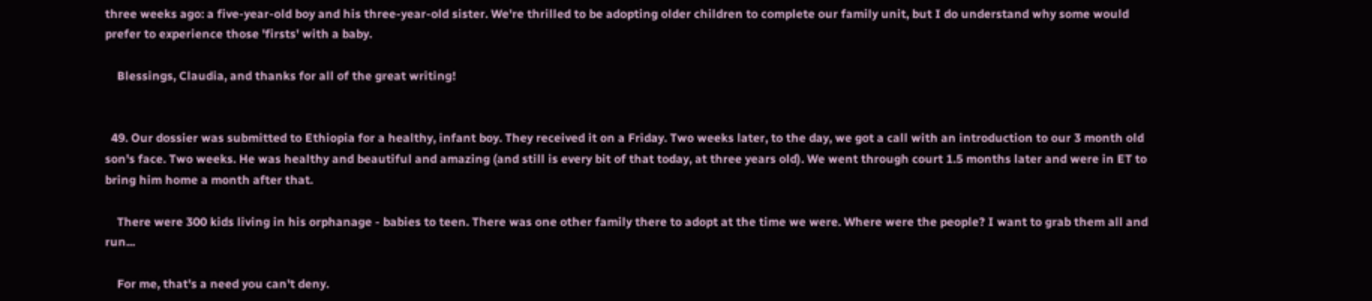three weeks ago: a five-year-old boy and his three-year-old sister. We're thrilled to be adopting older children to complete our family unit, but I do understand why some would prefer to experience those 'firsts' with a baby.

    Blessings, Claudia, and thanks for all of the great writing!


  49. Our dossier was submitted to Ethiopia for a healthy, infant boy. They received it on a Friday. Two weeks later, to the day, we got a call with an introduction to our 3 month old son's face. Two weeks. He was healthy and beautiful and amazing (and still is every bit of that today, at three years old). We went through court 1.5 months later and were in ET to bring him home a month after that.

    There were 300 kids living in his orphanage - babies to teen. There was one other family there to adopt at the time we were. Where were the people? I want to grab them all and run...

    For me, that's a need you can't deny.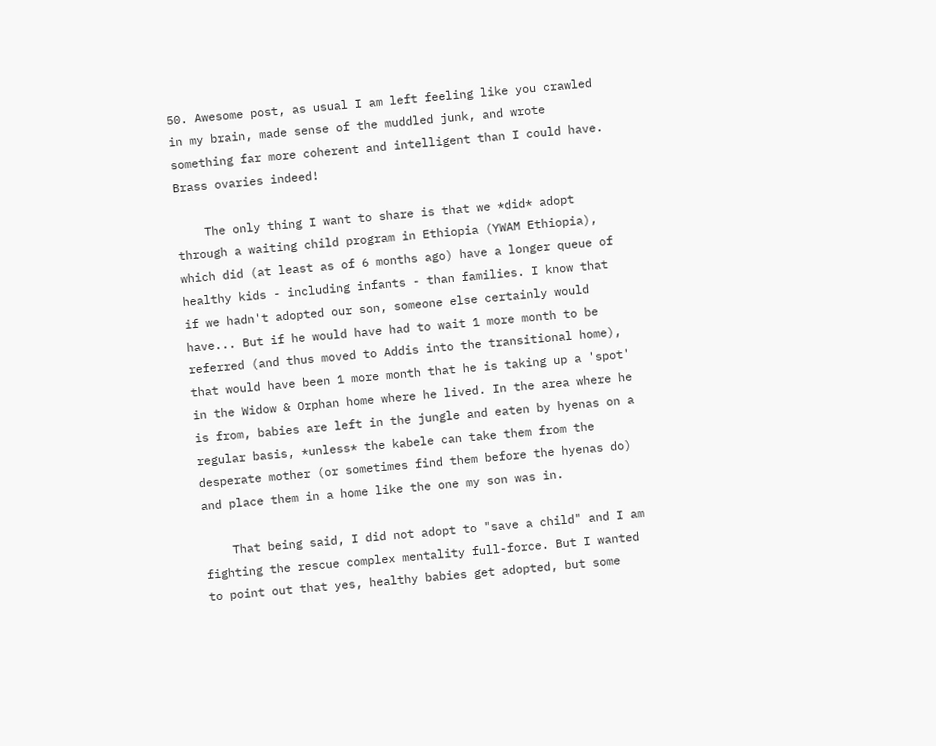50. Awesome post, as usual I am left feeling like you crawled in my brain, made sense of the muddled junk, and wrote something far more coherent and intelligent than I could have. Brass ovaries indeed!

    The only thing I want to share is that we *did* adopt through a waiting child program in Ethiopia (YWAM Ethiopia), which did (at least as of 6 months ago) have a longer queue of healthy kids - including infants - than families. I know that if we hadn't adopted our son, someone else certainly would have... But if he would have had to wait 1 more month to be referred (and thus moved to Addis into the transitional home), that would have been 1 more month that he is taking up a 'spot' in the Widow & Orphan home where he lived. In the area where he is from, babies are left in the jungle and eaten by hyenas on a regular basis, *unless* the kabele can take them from the desperate mother (or sometimes find them before the hyenas do) and place them in a home like the one my son was in.

    That being said, I did not adopt to "save a child" and I am fighting the rescue complex mentality full-force. But I wanted to point out that yes, healthy babies get adopted, but some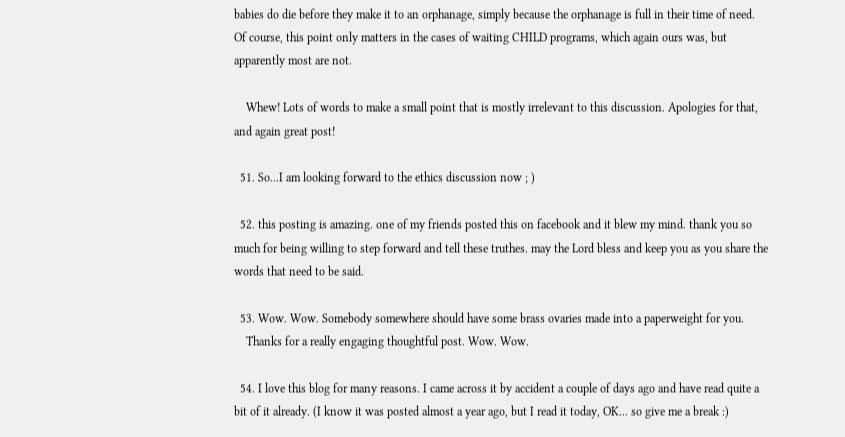babies do die before they make it to an orphanage, simply because the orphanage is full in their time of need. Of course, this point only matters in the cases of waiting CHILD programs, which again ours was, but apparently most are not.

    Whew! Lots of words to make a small point that is mostly irrelevant to this discussion. Apologies for that, and again great post!

  51. So...I am looking forward to the ethics discussion now ; )

  52. this posting is amazing. one of my friends posted this on facebook and it blew my mind. thank you so much for being willing to step forward and tell these truthes. may the Lord bless and keep you as you share the words that need to be said.

  53. Wow. Wow. Somebody somewhere should have some brass ovaries made into a paperweight for you.
    Thanks for a really engaging thoughtful post. Wow. Wow.

  54. I love this blog for many reasons. I came across it by accident a couple of days ago and have read quite a bit of it already. (I know it was posted almost a year ago, but I read it today, OK... so give me a break :)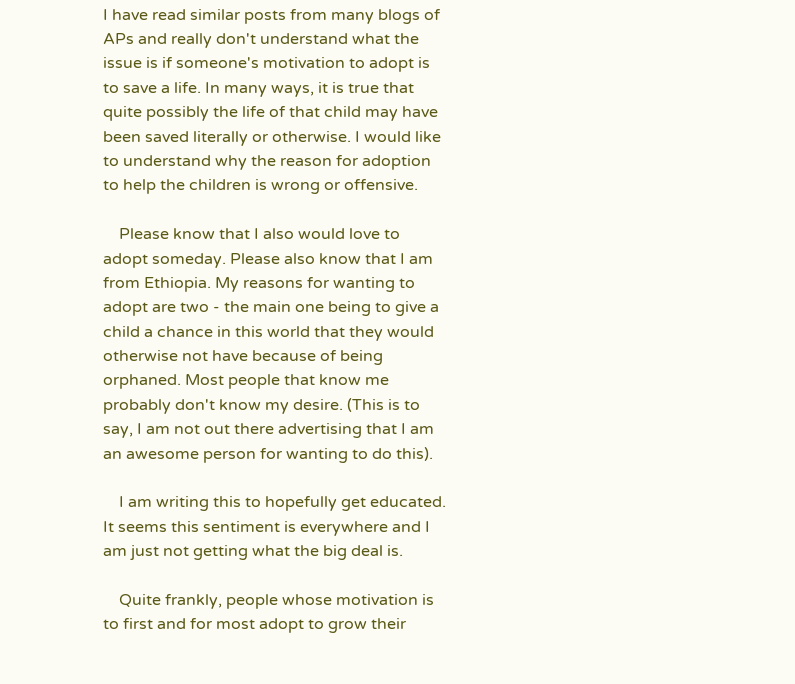I have read similar posts from many blogs of APs and really don't understand what the issue is if someone's motivation to adopt is to save a life. In many ways, it is true that quite possibly the life of that child may have been saved literally or otherwise. I would like to understand why the reason for adoption to help the children is wrong or offensive.

    Please know that I also would love to adopt someday. Please also know that I am from Ethiopia. My reasons for wanting to adopt are two - the main one being to give a child a chance in this world that they would otherwise not have because of being orphaned. Most people that know me probably don't know my desire. (This is to say, I am not out there advertising that I am an awesome person for wanting to do this).

    I am writing this to hopefully get educated. It seems this sentiment is everywhere and I am just not getting what the big deal is.

    Quite frankly, people whose motivation is to first and for most adopt to grow their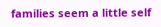families seem a little self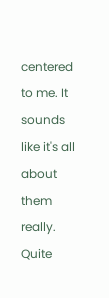centered to me. It sounds like it's all about them really. Quite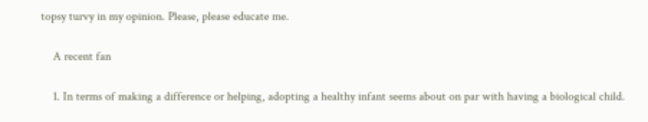topsy turvy in my opinion. Please, please educate me.

    A recent fan

    1. In terms of making a difference or helping, adopting a healthy infant seems about on par with having a biological child.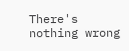There's nothing wrong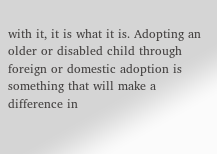with it, it is what it is. Adopting an older or disabled child through foreign or domestic adoption is something that will make a difference in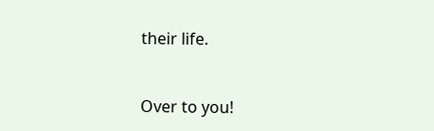their life.


Over to you!